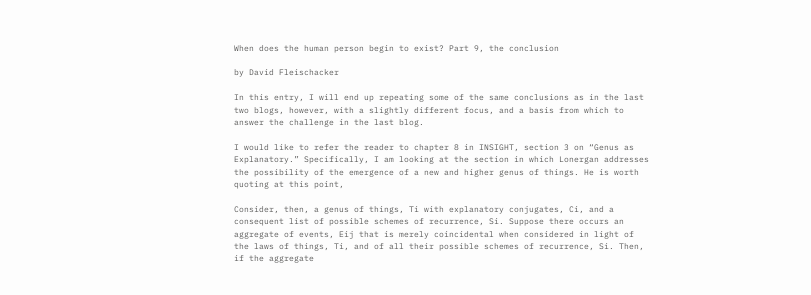When does the human person begin to exist? Part 9, the conclusion

by David Fleischacker

In this entry, I will end up repeating some of the same conclusions as in the last two blogs, however, with a slightly different focus, and a basis from which to answer the challenge in the last blog.

I would like to refer the reader to chapter 8 in INSIGHT, section 3 on “Genus as Explanatory.” Specifically, I am looking at the section in which Lonergan addresses the possibility of the emergence of a new and higher genus of things. He is worth quoting at this point,

Consider, then, a genus of things, Ti with explanatory conjugates, Ci, and a consequent list of possible schemes of recurrence, Si. Suppose there occurs an aggregate of events, Eij that is merely coincidental when considered in light of the laws of things, Ti, and of all their possible schemes of recurrence, Si. Then, if the aggregate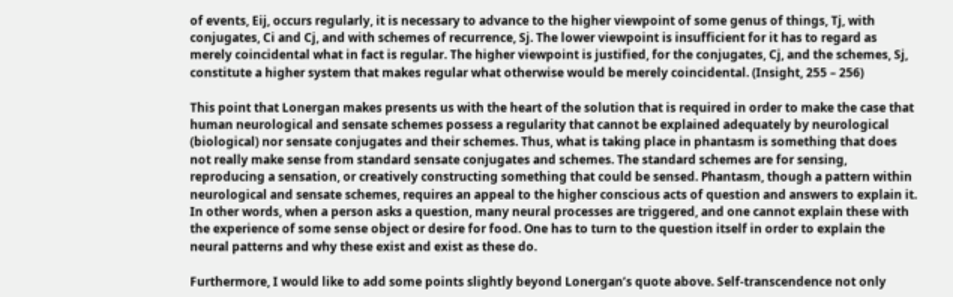of events, Eij, occurs regularly, it is necessary to advance to the higher viewpoint of some genus of things, Tj, with conjugates, Ci and Cj, and with schemes of recurrence, Sj. The lower viewpoint is insufficient for it has to regard as merely coincidental what in fact is regular. The higher viewpoint is justified, for the conjugates, Cj, and the schemes, Sj, constitute a higher system that makes regular what otherwise would be merely coincidental. (Insight, 255 – 256)

This point that Lonergan makes presents us with the heart of the solution that is required in order to make the case that human neurological and sensate schemes possess a regularity that cannot be explained adequately by neurological (biological) nor sensate conjugates and their schemes. Thus, what is taking place in phantasm is something that does not really make sense from standard sensate conjugates and schemes. The standard schemes are for sensing, reproducing a sensation, or creatively constructing something that could be sensed. Phantasm, though a pattern within neurological and sensate schemes, requires an appeal to the higher conscious acts of question and answers to explain it. In other words, when a person asks a question, many neural processes are triggered, and one cannot explain these with the experience of some sense object or desire for food. One has to turn to the question itself in order to explain the neural patterns and why these exist and exist as these do.

Furthermore, I would like to add some points slightly beyond Lonergan’s quote above. Self-transcendence not only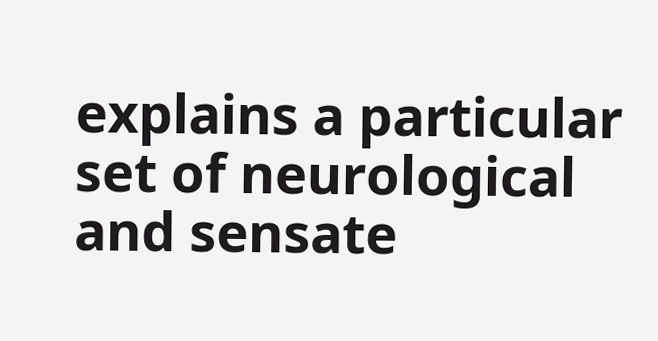explains a particular set of neurological and sensate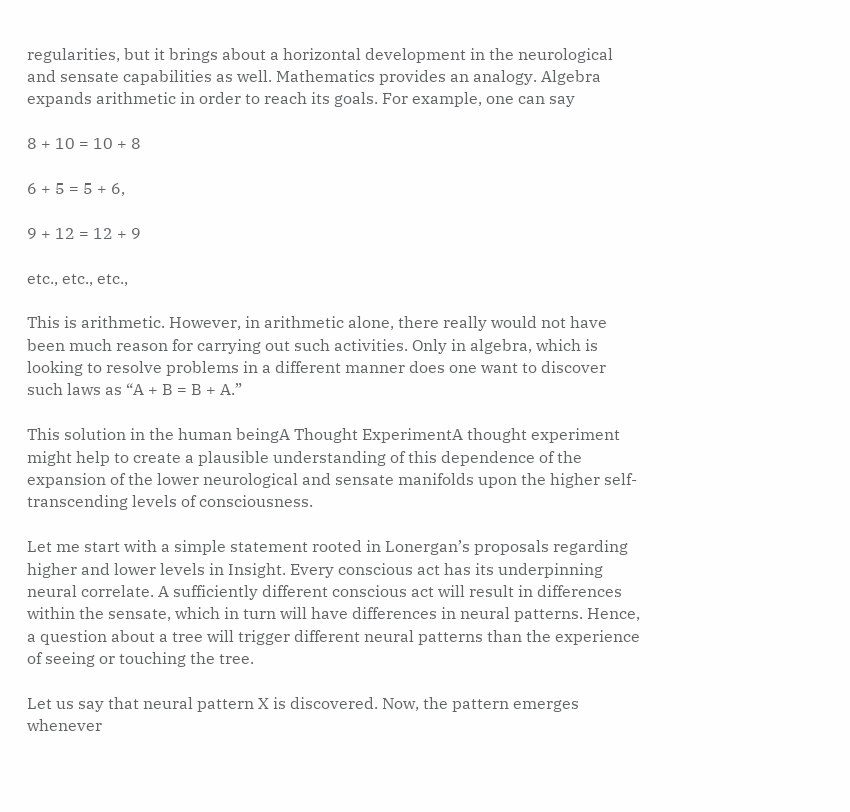regularities, but it brings about a horizontal development in the neurological and sensate capabilities as well. Mathematics provides an analogy. Algebra expands arithmetic in order to reach its goals. For example, one can say

8 + 10 = 10 + 8

6 + 5 = 5 + 6,

9 + 12 = 12 + 9

etc., etc., etc.,

This is arithmetic. However, in arithmetic alone, there really would not have been much reason for carrying out such activities. Only in algebra, which is looking to resolve problems in a different manner does one want to discover such laws as “A + B = B + A.”

This solution in the human beingA Thought ExperimentA thought experiment might help to create a plausible understanding of this dependence of the expansion of the lower neurological and sensate manifolds upon the higher self-transcending levels of consciousness.

Let me start with a simple statement rooted in Lonergan’s proposals regarding higher and lower levels in Insight. Every conscious act has its underpinning neural correlate. A sufficiently different conscious act will result in differences within the sensate, which in turn will have differences in neural patterns. Hence, a question about a tree will trigger different neural patterns than the experience of seeing or touching the tree.

Let us say that neural pattern X is discovered. Now, the pattern emerges whenever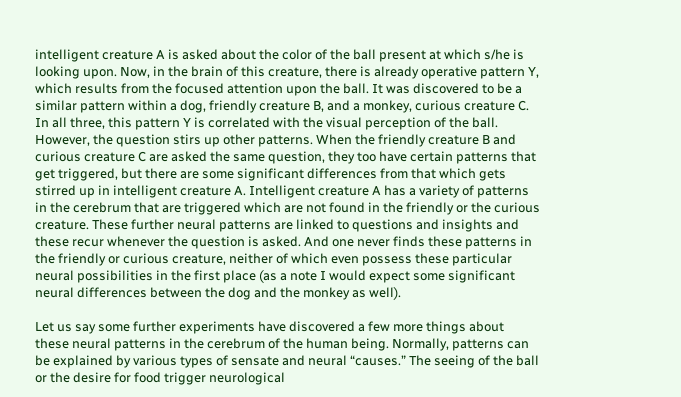intelligent creature A is asked about the color of the ball present at which s/he is looking upon. Now, in the brain of this creature, there is already operative pattern Y, which results from the focused attention upon the ball. It was discovered to be a similar pattern within a dog, friendly creature B, and a monkey, curious creature C. In all three, this pattern Y is correlated with the visual perception of the ball. However, the question stirs up other patterns. When the friendly creature B and curious creature C are asked the same question, they too have certain patterns that get triggered, but there are some significant differences from that which gets stirred up in intelligent creature A. Intelligent creature A has a variety of patterns in the cerebrum that are triggered which are not found in the friendly or the curious creature. These further neural patterns are linked to questions and insights and these recur whenever the question is asked. And one never finds these patterns in the friendly or curious creature, neither of which even possess these particular neural possibilities in the first place (as a note I would expect some significant neural differences between the dog and the monkey as well).

Let us say some further experiments have discovered a few more things about these neural patterns in the cerebrum of the human being. Normally, patterns can be explained by various types of sensate and neural “causes.” The seeing of the ball or the desire for food trigger neurological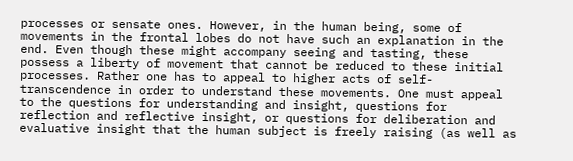processes or sensate ones. However, in the human being, some of movements in the frontal lobes do not have such an explanation in the end. Even though these might accompany seeing and tasting, these possess a liberty of movement that cannot be reduced to these initial processes. Rather one has to appeal to higher acts of self-transcendence in order to understand these movements. One must appeal to the questions for understanding and insight, questions for reflection and reflective insight, or questions for deliberation and evaluative insight that the human subject is freely raising (as well as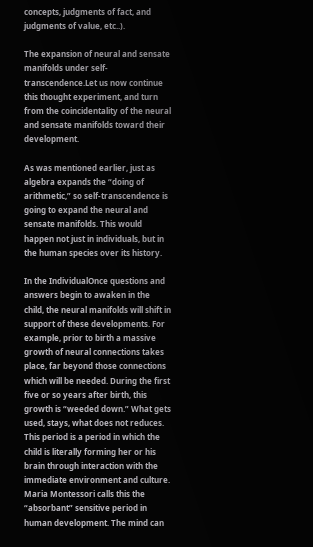concepts, judgments of fact, and judgments of value, etc..).

The expansion of neural and sensate manifolds under self-transcendence.Let us now continue this thought experiment, and turn from the coincidentality of the neural and sensate manifolds toward their development.

As was mentioned earlier, just as algebra expands the “doing of arithmetic,” so self-transcendence is going to expand the neural and sensate manifolds. This would happen not just in individuals, but in the human species over its history.

In the IndividualOnce questions and answers begin to awaken in the child, the neural manifolds will shift in support of these developments. For example, prior to birth a massive growth of neural connections takes place, far beyond those connections which will be needed. During the first five or so years after birth, this growth is “weeded down.” What gets used, stays, what does not reduces. This period is a period in which the child is literally forming her or his brain through interaction with the immediate environment and culture. Maria Montessori calls this the “absorbant” sensitive period in human development. The mind can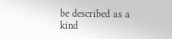be described as a kind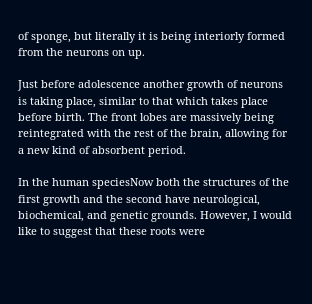of sponge, but literally it is being interiorly formed from the neurons on up.

Just before adolescence another growth of neurons is taking place, similar to that which takes place before birth. The front lobes are massively being reintegrated with the rest of the brain, allowing for a new kind of absorbent period.

In the human speciesNow both the structures of the first growth and the second have neurological, biochemical, and genetic grounds. However, I would like to suggest that these roots were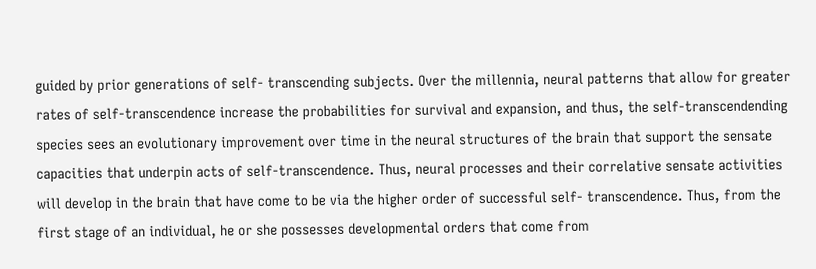guided by prior generations of self- transcending subjects. Over the millennia, neural patterns that allow for greater rates of self-transcendence increase the probabilities for survival and expansion, and thus, the self-transcendending species sees an evolutionary improvement over time in the neural structures of the brain that support the sensate capacities that underpin acts of self-transcendence. Thus, neural processes and their correlative sensate activities will develop in the brain that have come to be via the higher order of successful self- transcendence. Thus, from the first stage of an individual, he or she possesses developmental orders that come from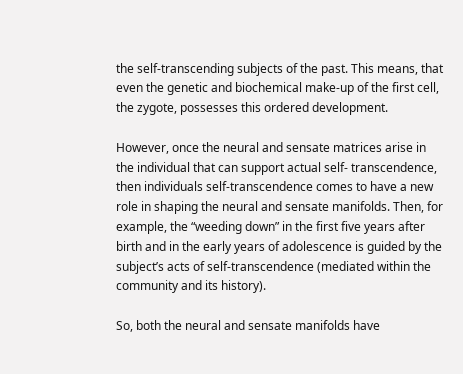the self-transcending subjects of the past. This means, that even the genetic and biochemical make-up of the first cell, the zygote, possesses this ordered development.

However, once the neural and sensate matrices arise in the individual that can support actual self- transcendence, then individuals self-transcendence comes to have a new role in shaping the neural and sensate manifolds. Then, for example, the “weeding down” in the first five years after birth and in the early years of adolescence is guided by the subject’s acts of self-transcendence (mediated within the community and its history).

So, both the neural and sensate manifolds have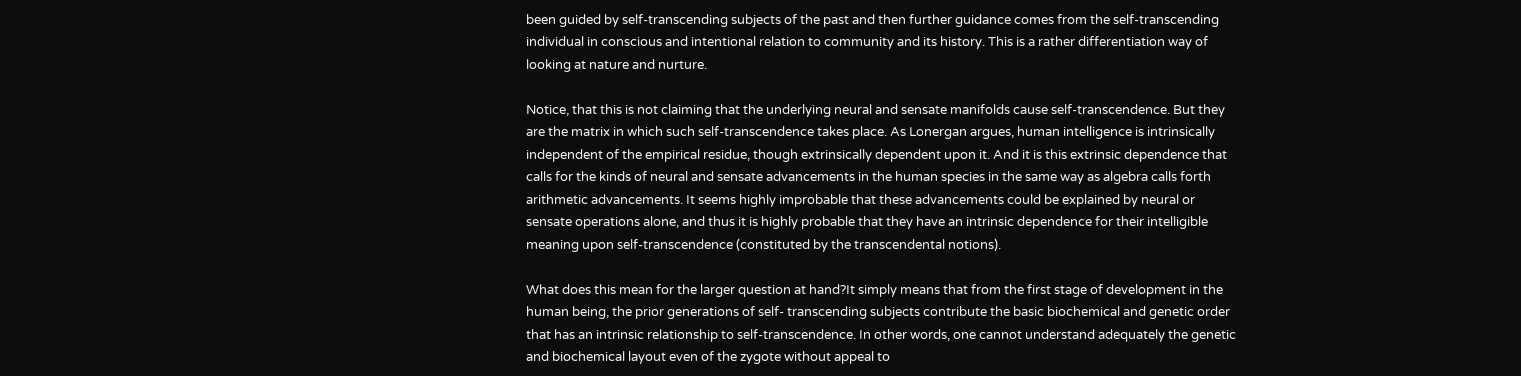been guided by self-transcending subjects of the past and then further guidance comes from the self-transcending individual in conscious and intentional relation to community and its history. This is a rather differentiation way of looking at nature and nurture.

Notice, that this is not claiming that the underlying neural and sensate manifolds cause self-transcendence. But they are the matrix in which such self-transcendence takes place. As Lonergan argues, human intelligence is intrinsically independent of the empirical residue, though extrinsically dependent upon it. And it is this extrinsic dependence that calls for the kinds of neural and sensate advancements in the human species in the same way as algebra calls forth arithmetic advancements. It seems highly improbable that these advancements could be explained by neural or sensate operations alone, and thus it is highly probable that they have an intrinsic dependence for their intelligible meaning upon self-transcendence (constituted by the transcendental notions).

What does this mean for the larger question at hand?It simply means that from the first stage of development in the human being, the prior generations of self- transcending subjects contribute the basic biochemical and genetic order that has an intrinsic relationship to self-transcendence. In other words, one cannot understand adequately the genetic and biochemical layout even of the zygote without appeal to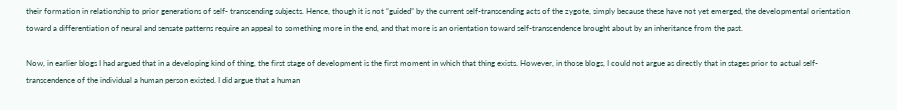their formation in relationship to prior generations of self- transcending subjects. Hence, though it is not “guided” by the current self-transcending acts of the zygote, simply because these have not yet emerged, the developmental orientation toward a differentiation of neural and sensate patterns require an appeal to something more in the end, and that more is an orientation toward self-transcendence brought about by an inheritance from the past.

Now, in earlier blogs I had argued that in a developing kind of thing, the first stage of development is the first moment in which that thing exists. However, in those blogs, I could not argue as directly that in stages prior to actual self-transcendence of the individual a human person existed. I did argue that a human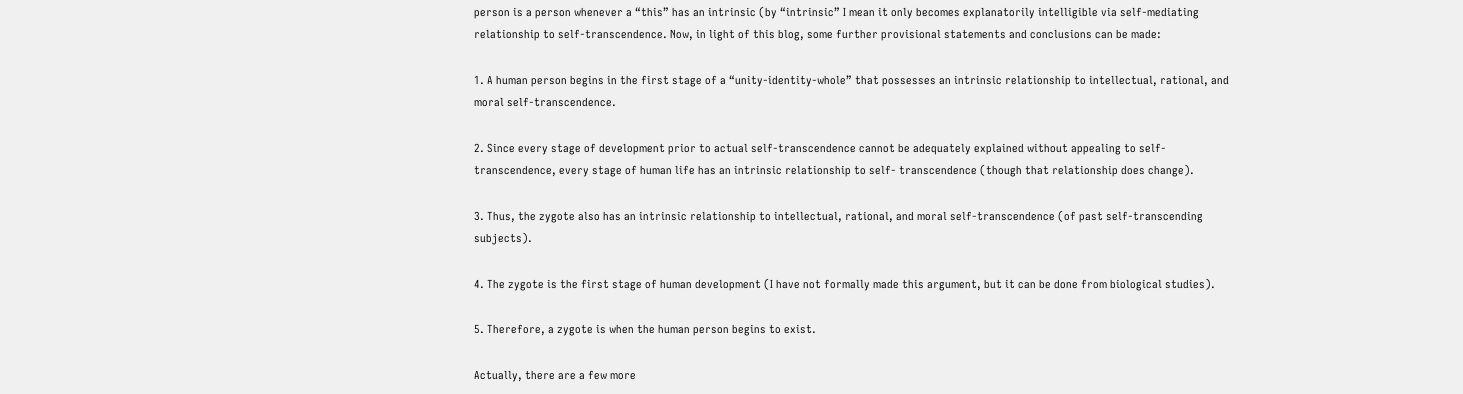person is a person whenever a “this” has an intrinsic (by “intrinsic” I mean it only becomes explanatorily intelligible via self-mediating relationship to self-transcendence. Now, in light of this blog, some further provisional statements and conclusions can be made:

1. A human person begins in the first stage of a “unity-identity-whole” that possesses an intrinsic relationship to intellectual, rational, and moral self-transcendence.

2. Since every stage of development prior to actual self-transcendence cannot be adequately explained without appealing to self-transcendence, every stage of human life has an intrinsic relationship to self- transcendence (though that relationship does change).

3. Thus, the zygote also has an intrinsic relationship to intellectual, rational, and moral self-transcendence (of past self-transcending subjects).

4. The zygote is the first stage of human development (I have not formally made this argument, but it can be done from biological studies).

5. Therefore, a zygote is when the human person begins to exist.

Actually, there are a few more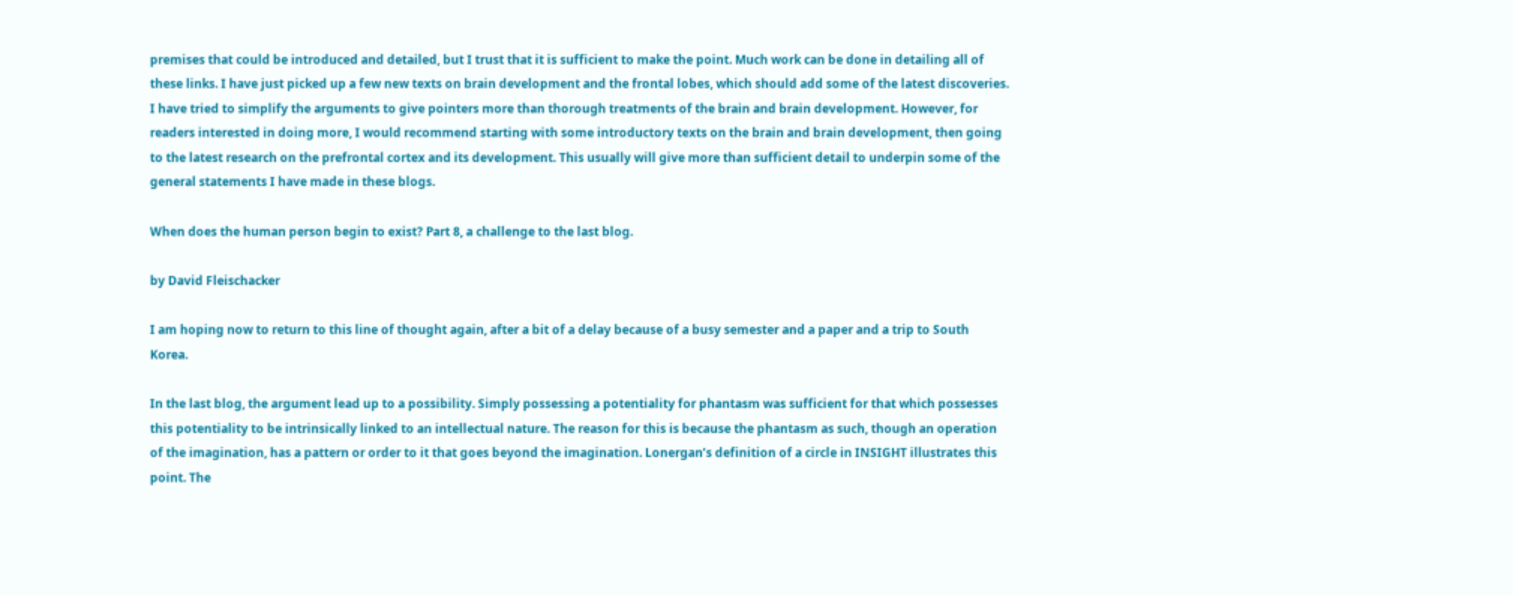premises that could be introduced and detailed, but I trust that it is sufficient to make the point. Much work can be done in detailing all of these links. I have just picked up a few new texts on brain development and the frontal lobes, which should add some of the latest discoveries. I have tried to simplify the arguments to give pointers more than thorough treatments of the brain and brain development. However, for readers interested in doing more, I would recommend starting with some introductory texts on the brain and brain development, then going to the latest research on the prefrontal cortex and its development. This usually will give more than sufficient detail to underpin some of the general statements I have made in these blogs.

When does the human person begin to exist? Part 8, a challenge to the last blog.

by David Fleischacker

I am hoping now to return to this line of thought again, after a bit of a delay because of a busy semester and a paper and a trip to South Korea.

In the last blog, the argument lead up to a possibility. Simply possessing a potentiality for phantasm was sufficient for that which possesses this potentiality to be intrinsically linked to an intellectual nature. The reason for this is because the phantasm as such, though an operation of the imagination, has a pattern or order to it that goes beyond the imagination. Lonergan’s definition of a circle in INSIGHT illustrates this point. The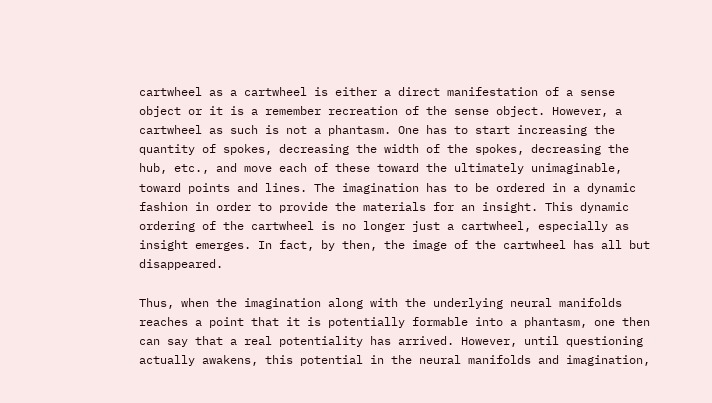cartwheel as a cartwheel is either a direct manifestation of a sense object or it is a remember recreation of the sense object. However, a cartwheel as such is not a phantasm. One has to start increasing the quantity of spokes, decreasing the width of the spokes, decreasing the hub, etc., and move each of these toward the ultimately unimaginable, toward points and lines. The imagination has to be ordered in a dynamic fashion in order to provide the materials for an insight. This dynamic ordering of the cartwheel is no longer just a cartwheel, especially as insight emerges. In fact, by then, the image of the cartwheel has all but disappeared.

Thus, when the imagination along with the underlying neural manifolds reaches a point that it is potentially formable into a phantasm, one then can say that a real potentiality has arrived. However, until questioning actually awakens, this potential in the neural manifolds and imagination,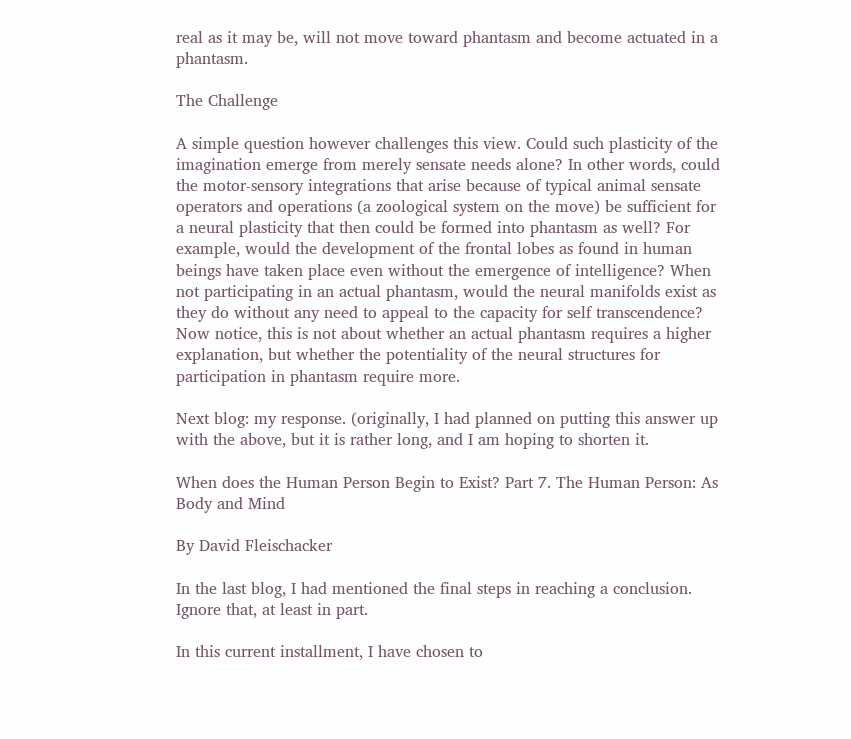real as it may be, will not move toward phantasm and become actuated in a phantasm.

The Challenge

A simple question however challenges this view. Could such plasticity of the imagination emerge from merely sensate needs alone? In other words, could the motor-sensory integrations that arise because of typical animal sensate operators and operations (a zoological system on the move) be sufficient for a neural plasticity that then could be formed into phantasm as well? For example, would the development of the frontal lobes as found in human beings have taken place even without the emergence of intelligence? When not participating in an actual phantasm, would the neural manifolds exist as they do without any need to appeal to the capacity for self transcendence? Now notice, this is not about whether an actual phantasm requires a higher explanation, but whether the potentiality of the neural structures for participation in phantasm require more.

Next blog: my response. (originally, I had planned on putting this answer up with the above, but it is rather long, and I am hoping to shorten it.

When does the Human Person Begin to Exist? Part 7. The Human Person: As Body and Mind

By David Fleischacker

In the last blog, I had mentioned the final steps in reaching a conclusion. Ignore that, at least in part.

In this current installment, I have chosen to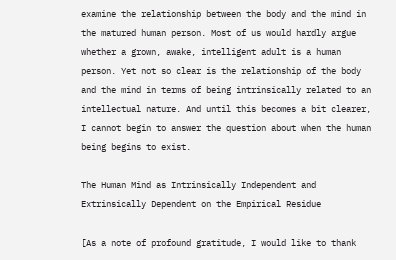examine the relationship between the body and the mind in the matured human person. Most of us would hardly argue whether a grown, awake, intelligent adult is a human person. Yet not so clear is the relationship of the body and the mind in terms of being intrinsically related to an intellectual nature. And until this becomes a bit clearer, I cannot begin to answer the question about when the human being begins to exist.

The Human Mind as Intrinsically Independent and Extrinsically Dependent on the Empirical Residue

[As a note of profound gratitude, I would like to thank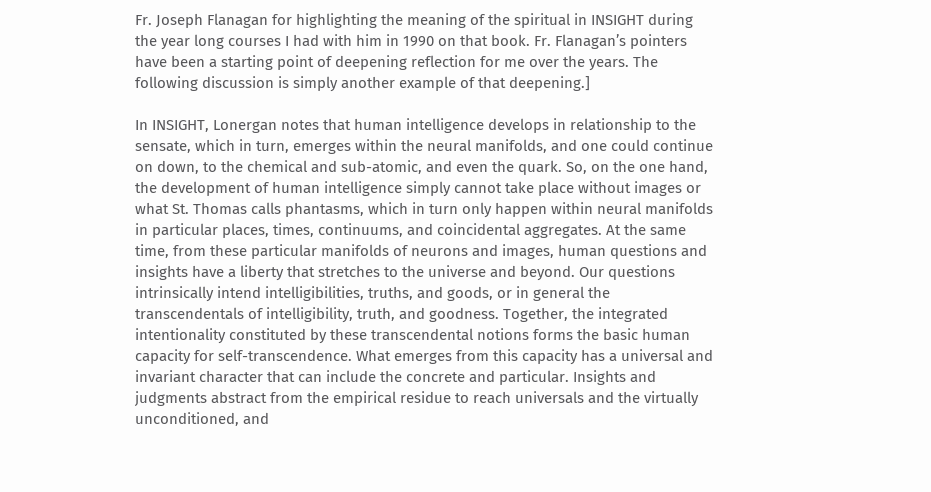Fr. Joseph Flanagan for highlighting the meaning of the spiritual in INSIGHT during the year long courses I had with him in 1990 on that book. Fr. Flanagan’s pointers have been a starting point of deepening reflection for me over the years. The following discussion is simply another example of that deepening.]

In INSIGHT, Lonergan notes that human intelligence develops in relationship to the sensate, which in turn, emerges within the neural manifolds, and one could continue on down, to the chemical and sub-atomic, and even the quark. So, on the one hand, the development of human intelligence simply cannot take place without images or what St. Thomas calls phantasms, which in turn only happen within neural manifolds in particular places, times, continuums, and coincidental aggregates. At the same time, from these particular manifolds of neurons and images, human questions and insights have a liberty that stretches to the universe and beyond. Our questions intrinsically intend intelligibilities, truths, and goods, or in general the transcendentals of intelligibility, truth, and goodness. Together, the integrated intentionality constituted by these transcendental notions forms the basic human capacity for self-transcendence. What emerges from this capacity has a universal and invariant character that can include the concrete and particular. Insights and judgments abstract from the empirical residue to reach universals and the virtually unconditioned, and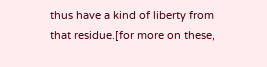thus have a kind of liberty from that residue.[for more on these,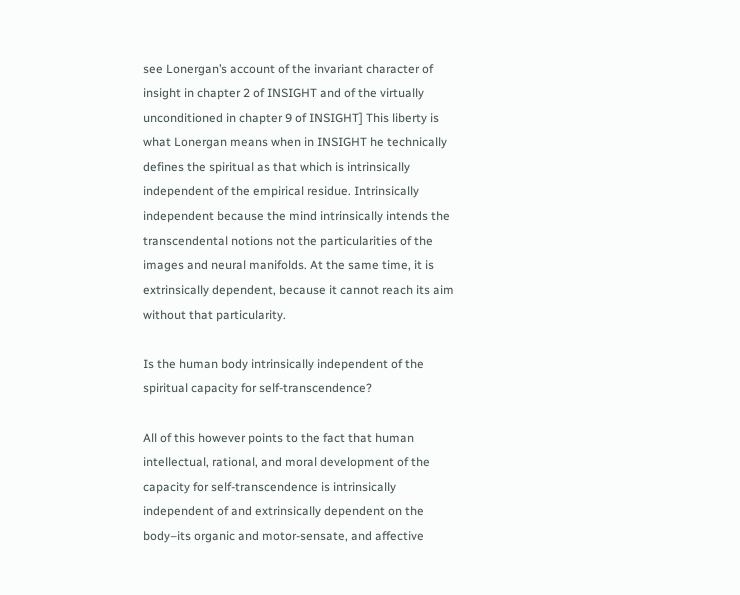see Lonergan’s account of the invariant character of insight in chapter 2 of INSIGHT and of the virtually unconditioned in chapter 9 of INSIGHT] This liberty is what Lonergan means when in INSIGHT he technically defines the spiritual as that which is intrinsically independent of the empirical residue. Intrinsically independent because the mind intrinsically intends the transcendental notions not the particularities of the images and neural manifolds. At the same time, it is extrinsically dependent, because it cannot reach its aim without that particularity.

Is the human body intrinsically independent of the spiritual capacity for self-transcendence?

All of this however points to the fact that human intellectual, rational, and moral development of the capacity for self-transcendence is intrinsically independent of and extrinsically dependent on the body–its organic and motor-sensate, and affective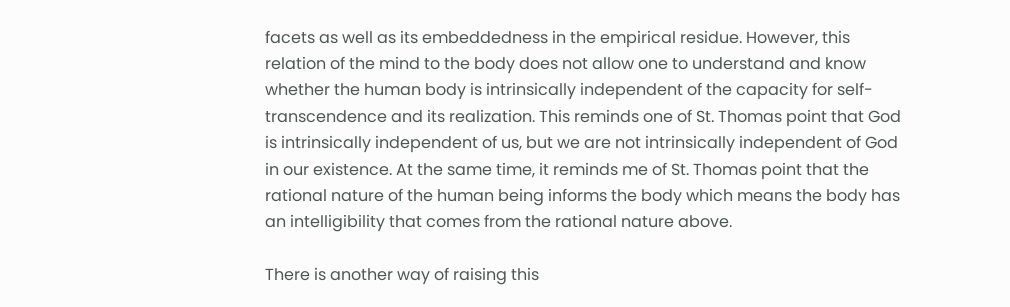facets as well as its embeddedness in the empirical residue. However, this relation of the mind to the body does not allow one to understand and know whether the human body is intrinsically independent of the capacity for self-transcendence and its realization. This reminds one of St. Thomas point that God is intrinsically independent of us, but we are not intrinsically independent of God in our existence. At the same time, it reminds me of St. Thomas point that the rational nature of the human being informs the body which means the body has an intelligibility that comes from the rational nature above.

There is another way of raising this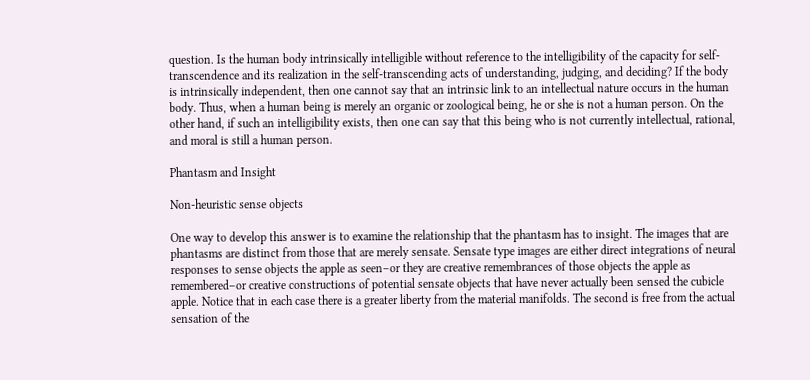question. Is the human body intrinsically intelligible without reference to the intelligibility of the capacity for self-transcendence and its realization in the self-transcending acts of understanding, judging, and deciding? If the body is intrinsically independent, then one cannot say that an intrinsic link to an intellectual nature occurs in the human body. Thus, when a human being is merely an organic or zoological being, he or she is not a human person. On the other hand, if such an intelligibility exists, then one can say that this being who is not currently intellectual, rational, and moral is still a human person.

Phantasm and Insight

Non-heuristic sense objects

One way to develop this answer is to examine the relationship that the phantasm has to insight. The images that are phantasms are distinct from those that are merely sensate. Sensate type images are either direct integrations of neural responses to sense objects the apple as seen–or they are creative remembrances of those objects the apple as remembered–or creative constructions of potential sensate objects that have never actually been sensed the cubicle apple. Notice that in each case there is a greater liberty from the material manifolds. The second is free from the actual sensation of the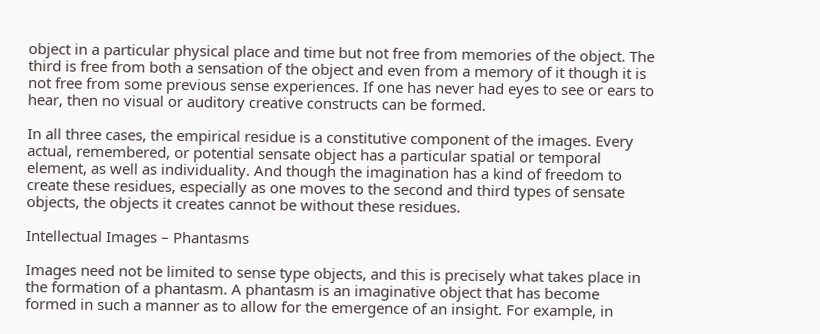object in a particular physical place and time but not free from memories of the object. The third is free from both a sensation of the object and even from a memory of it though it is not free from some previous sense experiences. If one has never had eyes to see or ears to hear, then no visual or auditory creative constructs can be formed.

In all three cases, the empirical residue is a constitutive component of the images. Every actual, remembered, or potential sensate object has a particular spatial or temporal element, as well as individuality. And though the imagination has a kind of freedom to create these residues, especially as one moves to the second and third types of sensate objects, the objects it creates cannot be without these residues.

Intellectual Images – Phantasms

Images need not be limited to sense type objects, and this is precisely what takes place in the formation of a phantasm. A phantasm is an imaginative object that has become formed in such a manner as to allow for the emergence of an insight. For example, in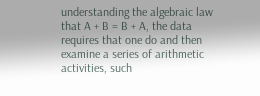understanding the algebraic law that A + B = B + A, the data requires that one do and then examine a series of arithmetic activities, such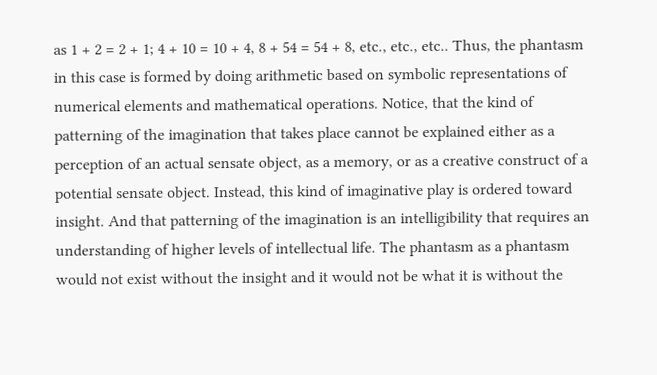as 1 + 2 = 2 + 1; 4 + 10 = 10 + 4, 8 + 54 = 54 + 8, etc., etc., etc.. Thus, the phantasm in this case is formed by doing arithmetic based on symbolic representations of numerical elements and mathematical operations. Notice, that the kind of patterning of the imagination that takes place cannot be explained either as a perception of an actual sensate object, as a memory, or as a creative construct of a potential sensate object. Instead, this kind of imaginative play is ordered toward insight. And that patterning of the imagination is an intelligibility that requires an understanding of higher levels of intellectual life. The phantasm as a phantasm would not exist without the insight and it would not be what it is without the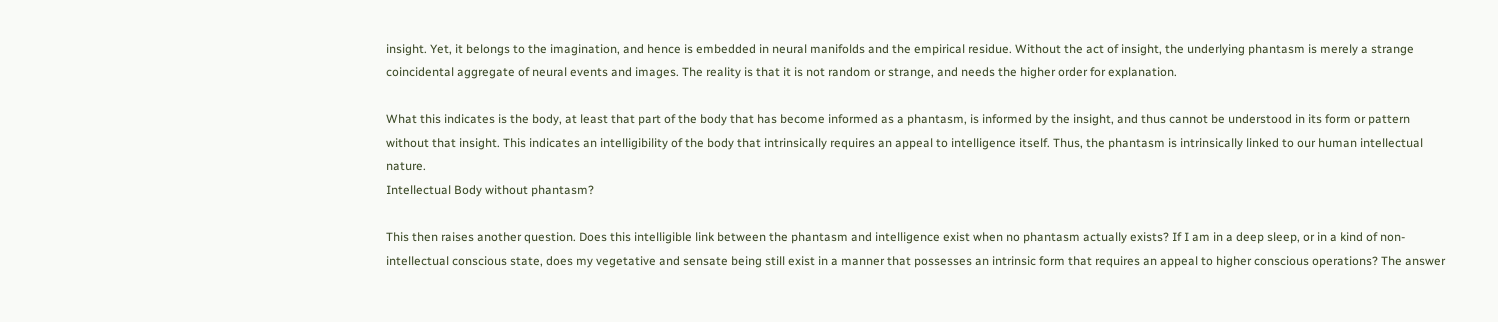insight. Yet, it belongs to the imagination, and hence is embedded in neural manifolds and the empirical residue. Without the act of insight, the underlying phantasm is merely a strange coincidental aggregate of neural events and images. The reality is that it is not random or strange, and needs the higher order for explanation.

What this indicates is the body, at least that part of the body that has become informed as a phantasm, is informed by the insight, and thus cannot be understood in its form or pattern without that insight. This indicates an intelligibility of the body that intrinsically requires an appeal to intelligence itself. Thus, the phantasm is intrinsically linked to our human intellectual nature.
Intellectual Body without phantasm?

This then raises another question. Does this intelligible link between the phantasm and intelligence exist when no phantasm actually exists? If I am in a deep sleep, or in a kind of non-intellectual conscious state, does my vegetative and sensate being still exist in a manner that possesses an intrinsic form that requires an appeal to higher conscious operations? The answer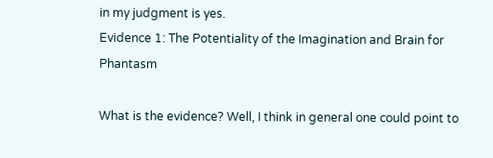in my judgment is yes.
Evidence 1: The Potentiality of the Imagination and Brain for Phantasm

What is the evidence? Well, I think in general one could point to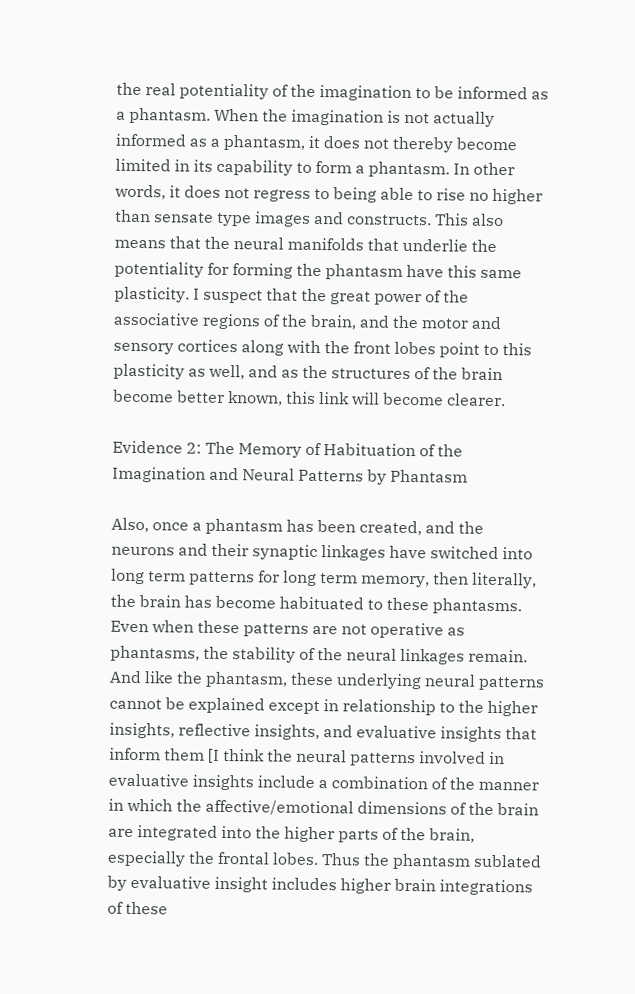the real potentiality of the imagination to be informed as a phantasm. When the imagination is not actually informed as a phantasm, it does not thereby become limited in its capability to form a phantasm. In other words, it does not regress to being able to rise no higher than sensate type images and constructs. This also means that the neural manifolds that underlie the potentiality for forming the phantasm have this same plasticity. I suspect that the great power of the associative regions of the brain, and the motor and sensory cortices along with the front lobes point to this plasticity as well, and as the structures of the brain become better known, this link will become clearer.

Evidence 2: The Memory of Habituation of the Imagination and Neural Patterns by Phantasm

Also, once a phantasm has been created, and the neurons and their synaptic linkages have switched into long term patterns for long term memory, then literally, the brain has become habituated to these phantasms. Even when these patterns are not operative as phantasms, the stability of the neural linkages remain. And like the phantasm, these underlying neural patterns cannot be explained except in relationship to the higher insights, reflective insights, and evaluative insights that inform them [I think the neural patterns involved in evaluative insights include a combination of the manner in which the affective/emotional dimensions of the brain are integrated into the higher parts of the brain, especially the frontal lobes. Thus the phantasm sublated by evaluative insight includes higher brain integrations of these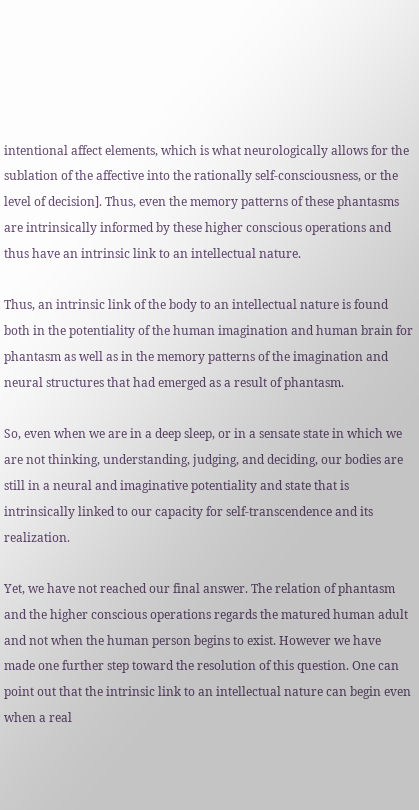intentional affect elements, which is what neurologically allows for the sublation of the affective into the rationally self-consciousness, or the level of decision]. Thus, even the memory patterns of these phantasms are intrinsically informed by these higher conscious operations and thus have an intrinsic link to an intellectual nature.

Thus, an intrinsic link of the body to an intellectual nature is found both in the potentiality of the human imagination and human brain for phantasm as well as in the memory patterns of the imagination and neural structures that had emerged as a result of phantasm.

So, even when we are in a deep sleep, or in a sensate state in which we are not thinking, understanding, judging, and deciding, our bodies are still in a neural and imaginative potentiality and state that is intrinsically linked to our capacity for self-transcendence and its realization.

Yet, we have not reached our final answer. The relation of phantasm and the higher conscious operations regards the matured human adult and not when the human person begins to exist. However we have made one further step toward the resolution of this question. One can point out that the intrinsic link to an intellectual nature can begin even when a real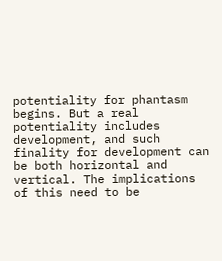potentiality for phantasm begins. But a real potentiality includes development, and such finality for development can be both horizontal and vertical. The implications of this need to be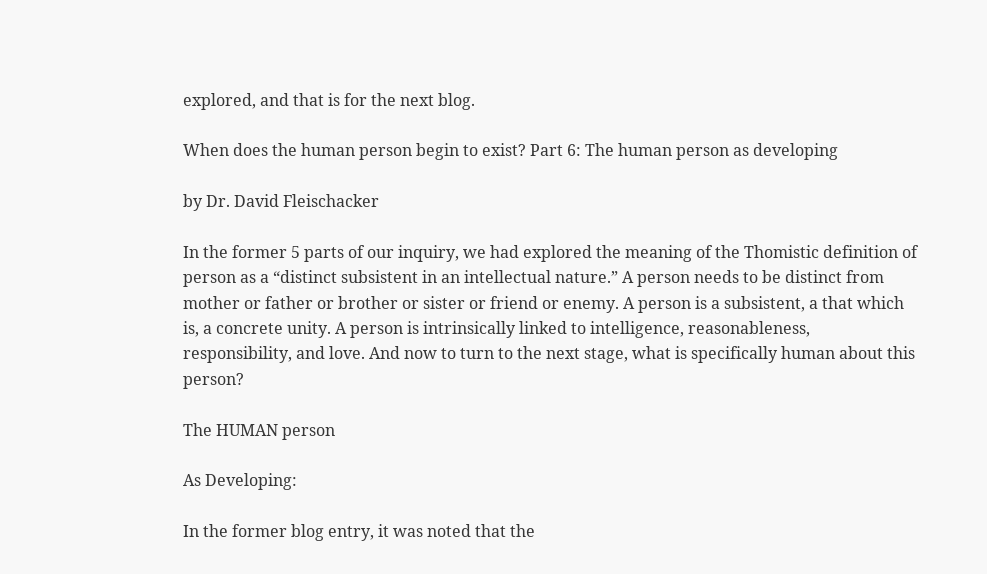explored, and that is for the next blog.

When does the human person begin to exist? Part 6: The human person as developing

by Dr. David Fleischacker

In the former 5 parts of our inquiry, we had explored the meaning of the Thomistic definition of person as a “distinct subsistent in an intellectual nature.” A person needs to be distinct from mother or father or brother or sister or friend or enemy. A person is a subsistent, a that which is, a concrete unity. A person is intrinsically linked to intelligence, reasonableness, responsibility, and love. And now to turn to the next stage, what is specifically human about this person?

The HUMAN person

As Developing:

In the former blog entry, it was noted that the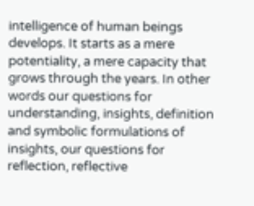intelligence of human beings develops. It starts as a mere potentiality, a mere capacity that grows through the years. In other words our questions for understanding, insights, definition and symbolic formulations of insights, our questions for reflection, reflective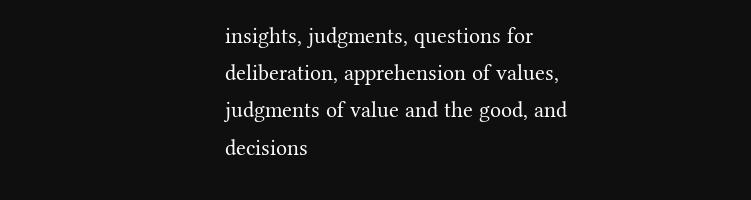insights, judgments, questions for deliberation, apprehension of values, judgments of value and the good, and decisions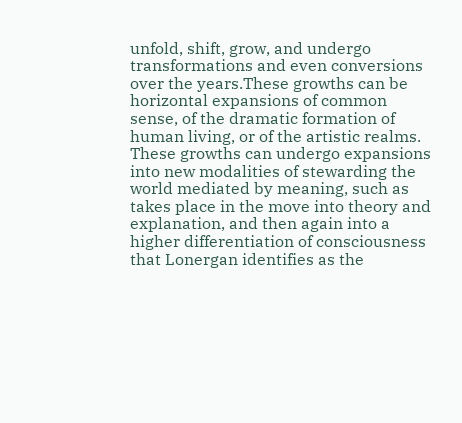unfold, shift, grow, and undergo transformations and even conversions over the years.These growths can be horizontal expansions of common sense, of the dramatic formation of human living, or of the artistic realms. These growths can undergo expansions into new modalities of stewarding the world mediated by meaning, such as takes place in the move into theory and explanation, and then again into a higher differentiation of consciousness that Lonergan identifies as the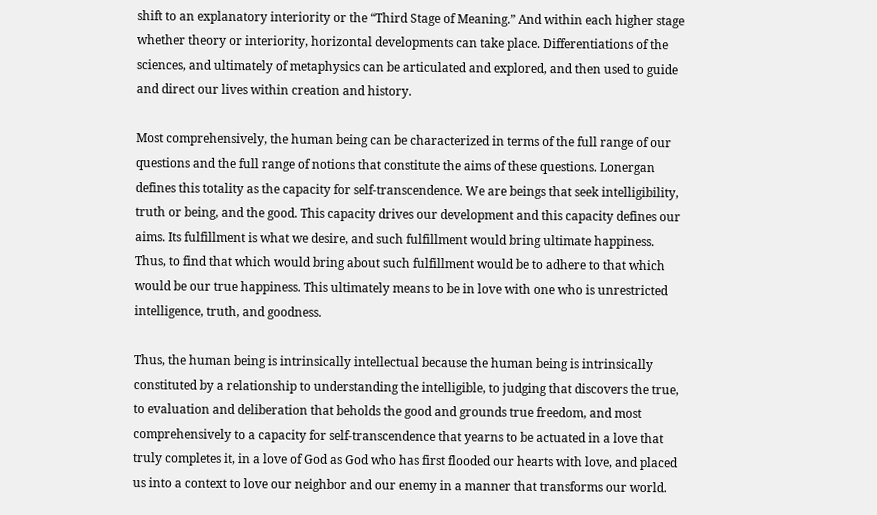shift to an explanatory interiority or the “Third Stage of Meaning.” And within each higher stage whether theory or interiority, horizontal developments can take place. Differentiations of the sciences, and ultimately of metaphysics can be articulated and explored, and then used to guide and direct our lives within creation and history.

Most comprehensively, the human being can be characterized in terms of the full range of our questions and the full range of notions that constitute the aims of these questions. Lonergan defines this totality as the capacity for self-transcendence. We are beings that seek intelligibility, truth or being, and the good. This capacity drives our development and this capacity defines our aims. Its fulfillment is what we desire, and such fulfillment would bring ultimate happiness. Thus, to find that which would bring about such fulfillment would be to adhere to that which would be our true happiness. This ultimately means to be in love with one who is unrestricted intelligence, truth, and goodness.

Thus, the human being is intrinsically intellectual because the human being is intrinsically constituted by a relationship to understanding the intelligible, to judging that discovers the true, to evaluation and deliberation that beholds the good and grounds true freedom, and most comprehensively to a capacity for self-transcendence that yearns to be actuated in a love that truly completes it, in a love of God as God who has first flooded our hearts with love, and placed us into a context to love our neighbor and our enemy in a manner that transforms our world.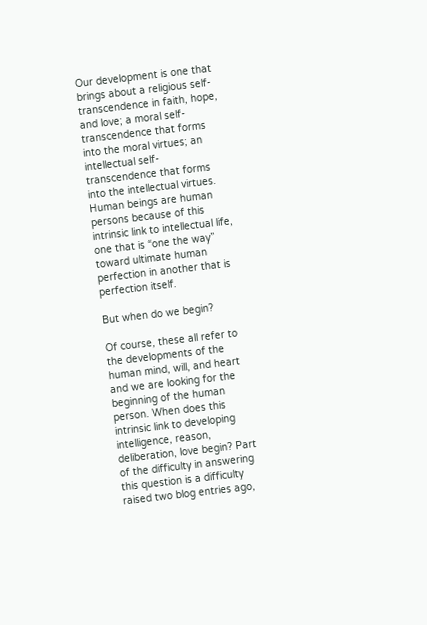Our development is one that brings about a religious self-transcendence in faith, hope, and love; a moral self-transcendence that forms into the moral virtues; an intellectual self-transcendence that forms into the intellectual virtues. Human beings are human persons because of this intrinsic link to intellectual life, one that is “one the way” toward ultimate human perfection in another that is perfection itself.

But when do we begin?

Of course, these all refer to the developments of the human mind, will, and heart and we are looking for the beginning of the human person. When does this intrinsic link to developing intelligence, reason, deliberation, love begin? Part of the difficulty in answering this question is a difficulty raised two blog entries ago,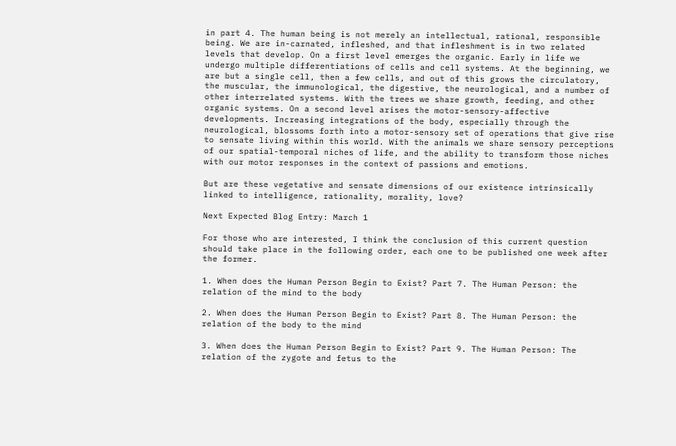in part 4. The human being is not merely an intellectual, rational, responsible being. We are in-carnated, infleshed, and that infleshment is in two related levels that develop. On a first level emerges the organic. Early in life we undergo multiple differentiations of cells and cell systems. At the beginning, we are but a single cell, then a few cells, and out of this grows the circulatory, the muscular, the immunological, the digestive, the neurological, and a number of other interrelated systems. With the trees we share growth, feeding, and other organic systems. On a second level arises the motor-sensory-affective developments. Increasing integrations of the body, especially through the neurological, blossoms forth into a motor-sensory set of operations that give rise to sensate living within this world. With the animals we share sensory perceptions of our spatial-temporal niches of life, and the ability to transform those niches with our motor responses in the context of passions and emotions.

But are these vegetative and sensate dimensions of our existence intrinsically linked to intelligence, rationality, morality, love?

Next Expected Blog Entry: March 1

For those who are interested, I think the conclusion of this current question should take place in the following order, each one to be published one week after the former.

1. When does the Human Person Begin to Exist? Part 7. The Human Person: the relation of the mind to the body

2. When does the Human Person Begin to Exist? Part 8. The Human Person: the relation of the body to the mind

3. When does the Human Person Begin to Exist? Part 9. The Human Person: The relation of the zygote and fetus to the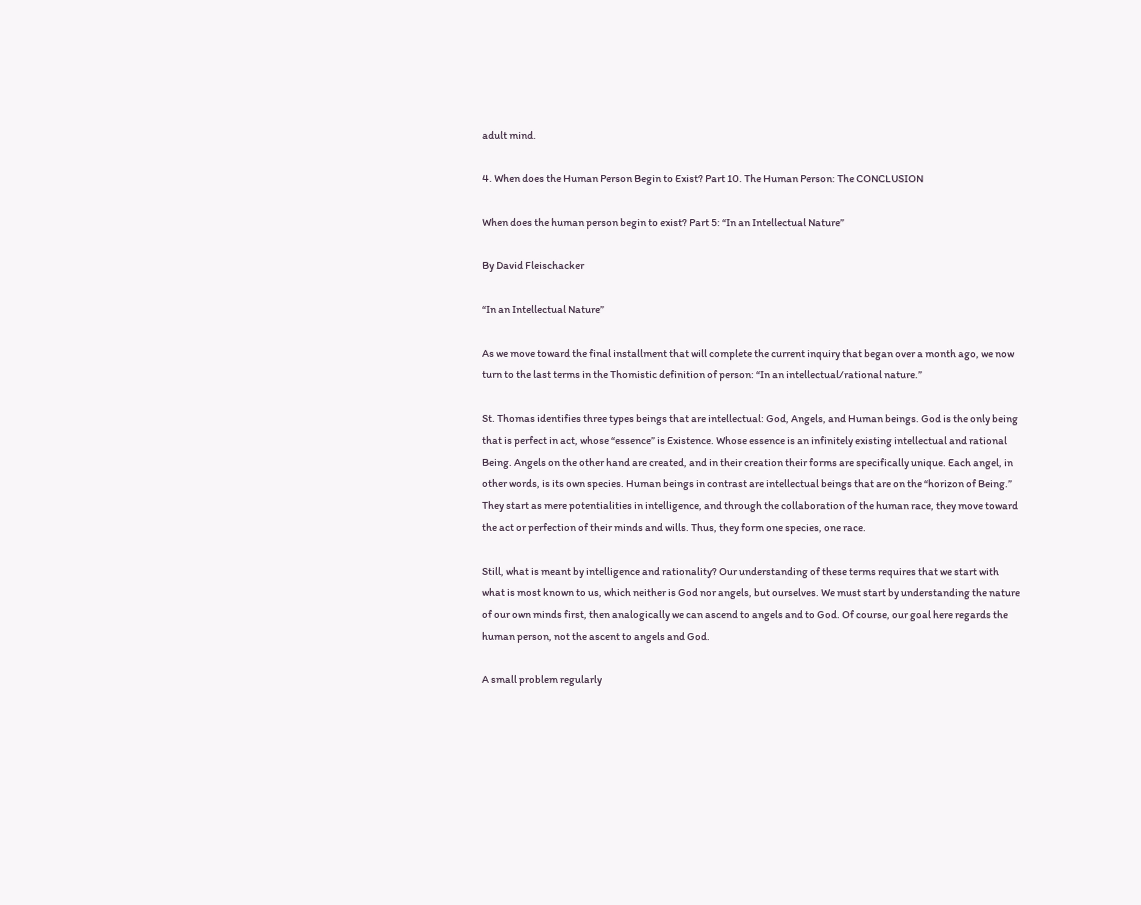adult mind.

4. When does the Human Person Begin to Exist? Part 10. The Human Person: The CONCLUSION

When does the human person begin to exist? Part 5: “In an Intellectual Nature”

By David Fleischacker

“In an Intellectual Nature”

As we move toward the final installment that will complete the current inquiry that began over a month ago, we now turn to the last terms in the Thomistic definition of person: “In an intellectual/rational nature.”

St. Thomas identifies three types beings that are intellectual: God, Angels, and Human beings. God is the only being that is perfect in act, whose “essence” is Existence. Whose essence is an infinitely existing intellectual and rational Being. Angels on the other hand are created, and in their creation their forms are specifically unique. Each angel, in other words, is its own species. Human beings in contrast are intellectual beings that are on the “horizon of Being.” They start as mere potentialities in intelligence, and through the collaboration of the human race, they move toward the act or perfection of their minds and wills. Thus, they form one species, one race.

Still, what is meant by intelligence and rationality? Our understanding of these terms requires that we start with what is most known to us, which neither is God nor angels, but ourselves. We must start by understanding the nature of our own minds first, then analogically we can ascend to angels and to God. Of course, our goal here regards the human person, not the ascent to angels and God.

A small problem regularly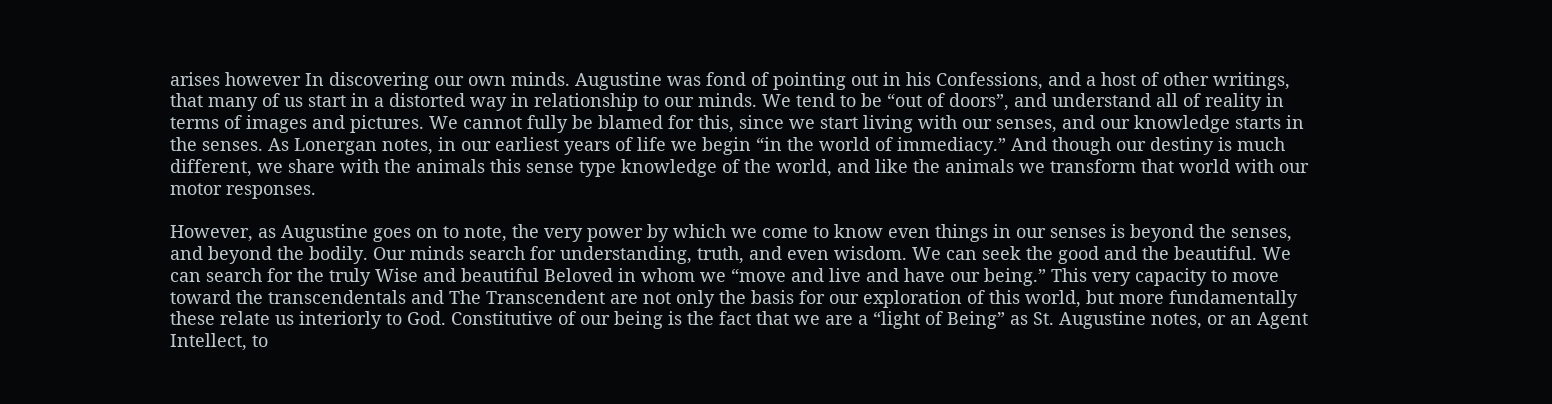arises however In discovering our own minds. Augustine was fond of pointing out in his Confessions, and a host of other writings, that many of us start in a distorted way in relationship to our minds. We tend to be “out of doors”, and understand all of reality in terms of images and pictures. We cannot fully be blamed for this, since we start living with our senses, and our knowledge starts in the senses. As Lonergan notes, in our earliest years of life we begin “in the world of immediacy.” And though our destiny is much different, we share with the animals this sense type knowledge of the world, and like the animals we transform that world with our motor responses.

However, as Augustine goes on to note, the very power by which we come to know even things in our senses is beyond the senses, and beyond the bodily. Our minds search for understanding, truth, and even wisdom. We can seek the good and the beautiful. We can search for the truly Wise and beautiful Beloved in whom we “move and live and have our being.” This very capacity to move toward the transcendentals and The Transcendent are not only the basis for our exploration of this world, but more fundamentally these relate us interiorly to God. Constitutive of our being is the fact that we are a “light of Being” as St. Augustine notes, or an Agent Intellect, to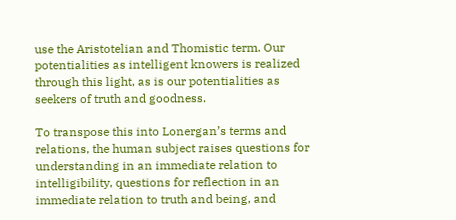use the Aristotelian and Thomistic term. Our potentialities as intelligent knowers is realized through this light, as is our potentialities as seekers of truth and goodness.

To transpose this into Lonergan’s terms and relations, the human subject raises questions for understanding in an immediate relation to intelligibility, questions for reflection in an immediate relation to truth and being, and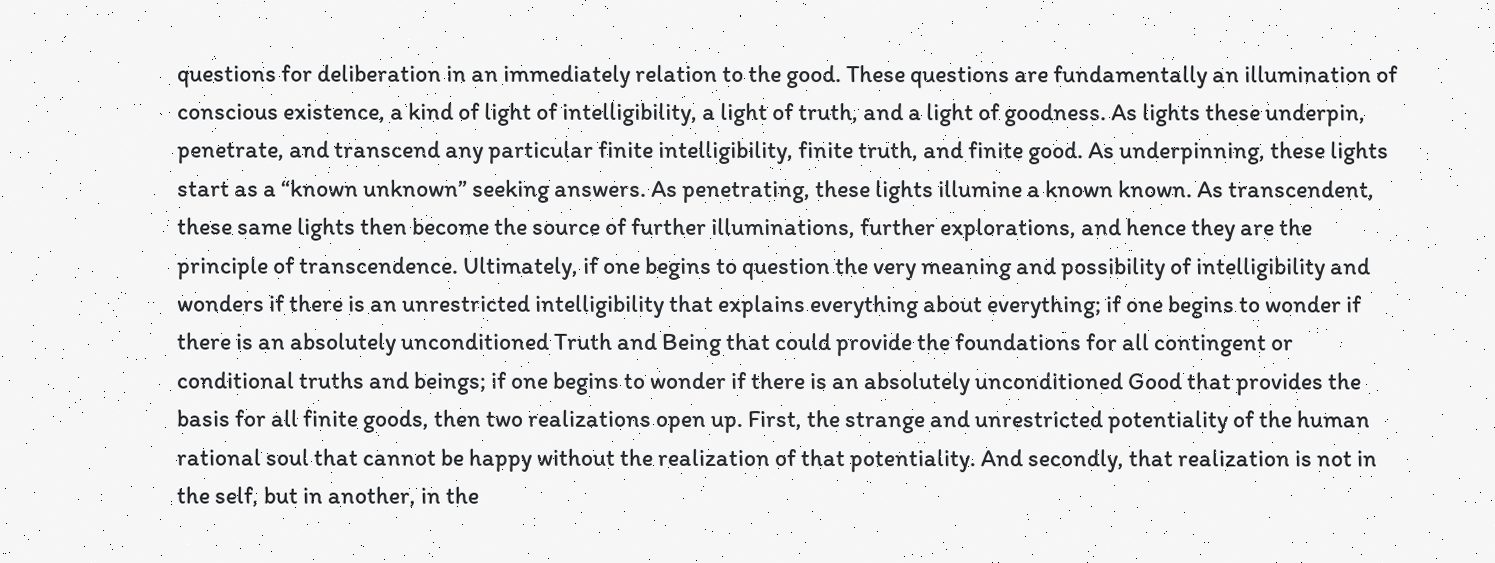questions for deliberation in an immediately relation to the good. These questions are fundamentally an illumination of conscious existence, a kind of light of intelligibility, a light of truth, and a light of goodness. As lights these underpin, penetrate, and transcend any particular finite intelligibility, finite truth, and finite good. As underpinning, these lights start as a “known unknown” seeking answers. As penetrating, these lights illumine a known known. As transcendent, these same lights then become the source of further illuminations, further explorations, and hence they are the principle of transcendence. Ultimately, if one begins to question the very meaning and possibility of intelligibility and wonders if there is an unrestricted intelligibility that explains everything about everything; if one begins to wonder if there is an absolutely unconditioned Truth and Being that could provide the foundations for all contingent or conditional truths and beings; if one begins to wonder if there is an absolutely unconditioned Good that provides the basis for all finite goods, then two realizations open up. First, the strange and unrestricted potentiality of the human rational soul that cannot be happy without the realization of that potentiality. And secondly, that realization is not in the self, but in another, in the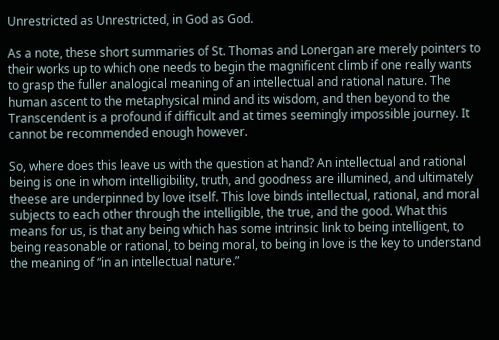Unrestricted as Unrestricted, in God as God.

As a note, these short summaries of St. Thomas and Lonergan are merely pointers to their works up to which one needs to begin the magnificent climb if one really wants to grasp the fuller analogical meaning of an intellectual and rational nature. The human ascent to the metaphysical mind and its wisdom, and then beyond to the Transcendent is a profound if difficult and at times seemingly impossible journey. It cannot be recommended enough however.

So, where does this leave us with the question at hand? An intellectual and rational being is one in whom intelligibility, truth, and goodness are illumined, and ultimately theese are underpinned by love itself. This love binds intellectual, rational, and moral subjects to each other through the intelligible, the true, and the good. What this means for us, is that any being which has some intrinsic link to being intelligent, to being reasonable or rational, to being moral, to being in love is the key to understand the meaning of “in an intellectual nature.”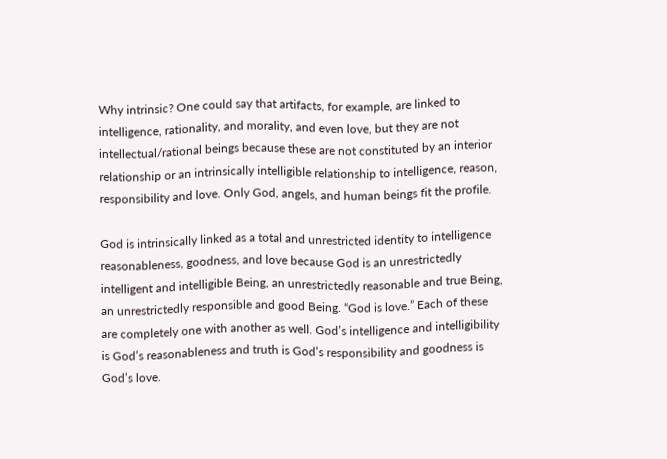Why intrinsic? One could say that artifacts, for example, are linked to intelligence, rationality, and morality, and even love, but they are not intellectual/rational beings because these are not constituted by an interior relationship or an intrinsically intelligible relationship to intelligence, reason, responsibility and love. Only God, angels, and human beings fit the profile.

God is intrinsically linked as a total and unrestricted identity to intelligence reasonableness, goodness, and love because God is an unrestrictedly intelligent and intelligible Being, an unrestrictedly reasonable and true Being, an unrestrictedly responsible and good Being. “God is love.” Each of these are completely one with another as well. God’s intelligence and intelligibility is God’s reasonableness and truth is God’s responsibility and goodness is God’s love.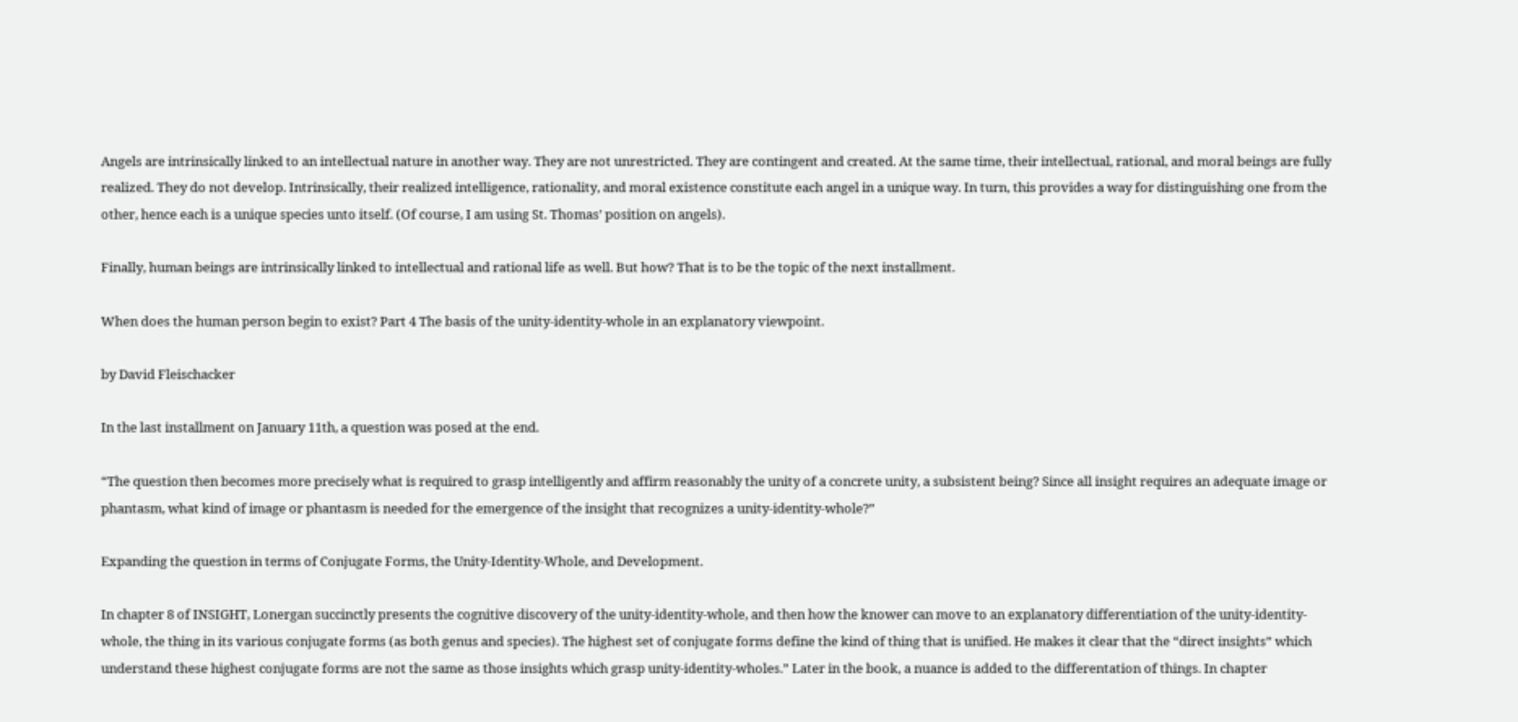Angels are intrinsically linked to an intellectual nature in another way. They are not unrestricted. They are contingent and created. At the same time, their intellectual, rational, and moral beings are fully realized. They do not develop. Intrinsically, their realized intelligence, rationality, and moral existence constitute each angel in a unique way. In turn, this provides a way for distinguishing one from the other, hence each is a unique species unto itself. (Of course, I am using St. Thomas’ position on angels).

Finally, human beings are intrinsically linked to intellectual and rational life as well. But how? That is to be the topic of the next installment.

When does the human person begin to exist? Part 4 The basis of the unity-identity-whole in an explanatory viewpoint.

by David Fleischacker

In the last installment on January 11th, a question was posed at the end.

“The question then becomes more precisely what is required to grasp intelligently and affirm reasonably the unity of a concrete unity, a subsistent being? Since all insight requires an adequate image or phantasm, what kind of image or phantasm is needed for the emergence of the insight that recognizes a unity-identity-whole?”

Expanding the question in terms of Conjugate Forms, the Unity-Identity-Whole, and Development.

In chapter 8 of INSIGHT, Lonergan succinctly presents the cognitive discovery of the unity-identity-whole, and then how the knower can move to an explanatory differentiation of the unity-identity-whole, the thing in its various conjugate forms (as both genus and species). The highest set of conjugate forms define the kind of thing that is unified. He makes it clear that the “direct insights” which understand these highest conjugate forms are not the same as those insights which grasp unity-identity-wholes.” Later in the book, a nuance is added to the differentation of things. In chapter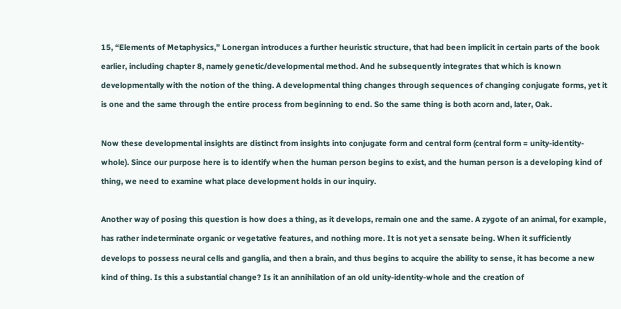15, “Elements of Metaphysics,” Lonergan introduces a further heuristic structure, that had been implicit in certain parts of the book earlier, including chapter 8, namely genetic/developmental method. And he subsequently integrates that which is known developmentally with the notion of the thing. A developmental thing changes through sequences of changing conjugate forms, yet it is one and the same through the entire process from beginning to end. So the same thing is both acorn and, later, Oak.

Now these developmental insights are distinct from insights into conjugate form and central form (central form = unity-identity-whole). Since our purpose here is to identify when the human person begins to exist, and the human person is a developing kind of thing, we need to examine what place development holds in our inquiry.

Another way of posing this question is how does a thing, as it develops, remain one and the same. A zygote of an animal, for example, has rather indeterminate organic or vegetative features, and nothing more. It is not yet a sensate being. When it sufficiently develops to possess neural cells and ganglia, and then a brain, and thus begins to acquire the ability to sense, it has become a new kind of thing. Is this a substantial change? Is it an annihilation of an old unity-identity-whole and the creation of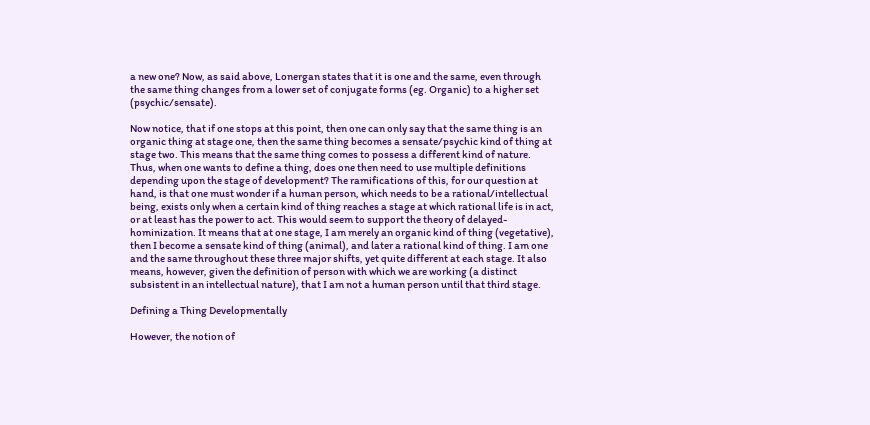a new one? Now, as said above, Lonergan states that it is one and the same, even through the same thing changes from a lower set of conjugate forms (eg. Organic) to a higher set (psychic/sensate).

Now notice, that if one stops at this point, then one can only say that the same thing is an organic thing at stage one, then the same thing becomes a sensate/psychic kind of thing at stage two. This means that the same thing comes to possess a different kind of nature. Thus, when one wants to define a thing, does one then need to use multiple definitions depending upon the stage of development? The ramifications of this, for our question at hand, is that one must wonder if a human person, which needs to be a rational/intellectual being, exists only when a certain kind of thing reaches a stage at which rational life is in act, or at least has the power to act. This would seem to support the theory of delayed-hominization. It means that at one stage, I am merely an organic kind of thing (vegetative), then I become a sensate kind of thing (animal), and later a rational kind of thing. I am one and the same throughout these three major shifts, yet quite different at each stage. It also means, however, given the definition of person with which we are working (a distinct subsistent in an intellectual nature), that I am not a human person until that third stage.

Defining a Thing Developmentally

However, the notion of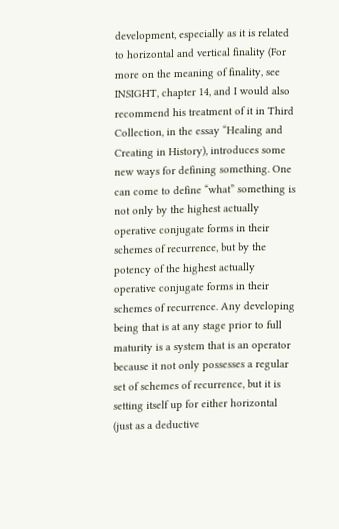development, especially as it is related to horizontal and vertical finality (For more on the meaning of finality, see INSIGHT, chapter 14, and I would also recommend his treatment of it in Third Collection, in the essay “Healing and Creating in History), introduces some new ways for defining something. One can come to define “what” something is not only by the highest actually operative conjugate forms in their schemes of recurrence, but by the potency of the highest actually operative conjugate forms in their schemes of recurrence. Any developing being that is at any stage prior to full maturity is a system that is an operator because it not only possesses a regular set of schemes of recurrence, but it is setting itself up for either horizontal (just as a deductive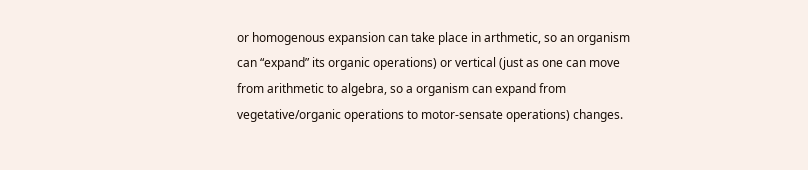or homogenous expansion can take place in arthmetic, so an organism can “expand” its organic operations) or vertical (just as one can move from arithmetic to algebra, so a organism can expand from vegetative/organic operations to motor-sensate operations) changes.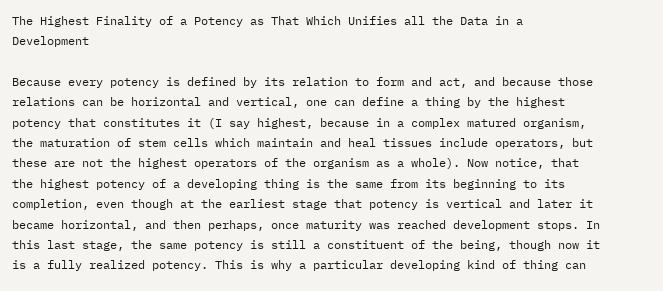The Highest Finality of a Potency as That Which Unifies all the Data in a Development

Because every potency is defined by its relation to form and act, and because those relations can be horizontal and vertical, one can define a thing by the highest potency that constitutes it (I say highest, because in a complex matured organism, the maturation of stem cells which maintain and heal tissues include operators, but these are not the highest operators of the organism as a whole). Now notice, that the highest potency of a developing thing is the same from its beginning to its completion, even though at the earliest stage that potency is vertical and later it became horizontal, and then perhaps, once maturity was reached development stops. In this last stage, the same potency is still a constituent of the being, though now it is a fully realized potency. This is why a particular developing kind of thing can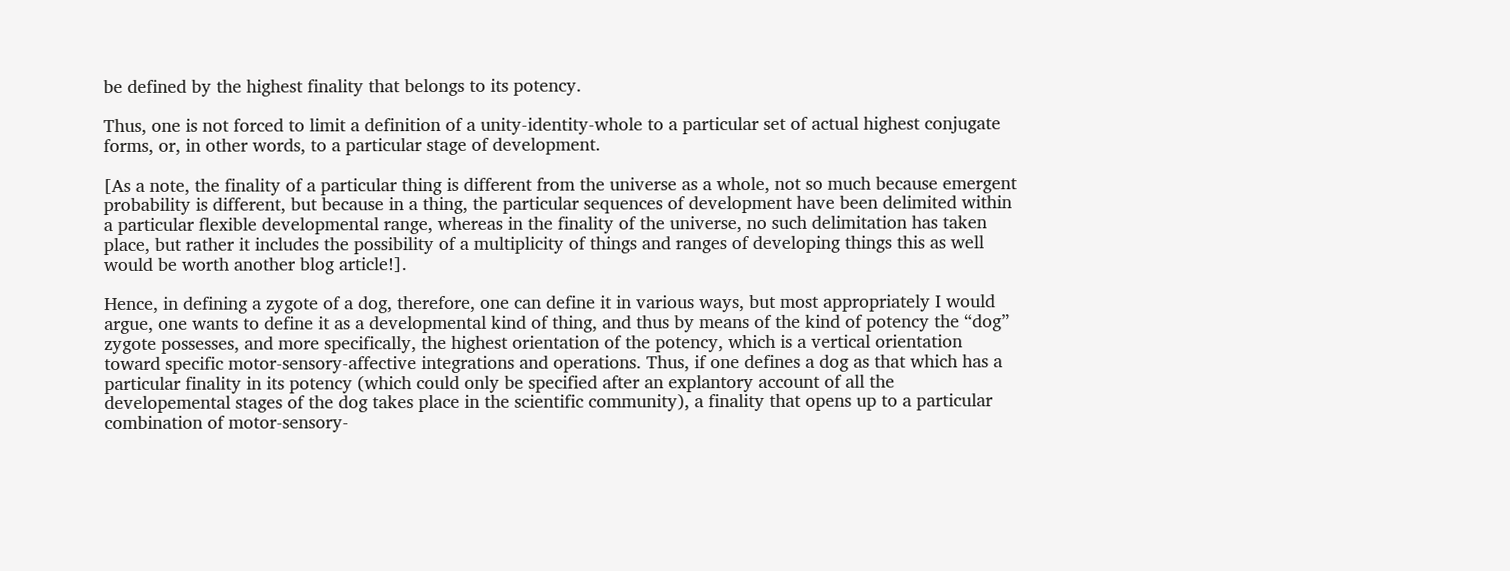be defined by the highest finality that belongs to its potency.

Thus, one is not forced to limit a definition of a unity-identity-whole to a particular set of actual highest conjugate forms, or, in other words, to a particular stage of development.

[As a note, the finality of a particular thing is different from the universe as a whole, not so much because emergent probability is different, but because in a thing, the particular sequences of development have been delimited within a particular flexible developmental range, whereas in the finality of the universe, no such delimitation has taken place, but rather it includes the possibility of a multiplicity of things and ranges of developing things this as well would be worth another blog article!].

Hence, in defining a zygote of a dog, therefore, one can define it in various ways, but most appropriately I would argue, one wants to define it as a developmental kind of thing, and thus by means of the kind of potency the “dog” zygote possesses, and more specifically, the highest orientation of the potency, which is a vertical orientation toward specific motor-sensory-affective integrations and operations. Thus, if one defines a dog as that which has a particular finality in its potency (which could only be specified after an explantory account of all the developemental stages of the dog takes place in the scientific community), a finality that opens up to a particular combination of motor-sensory-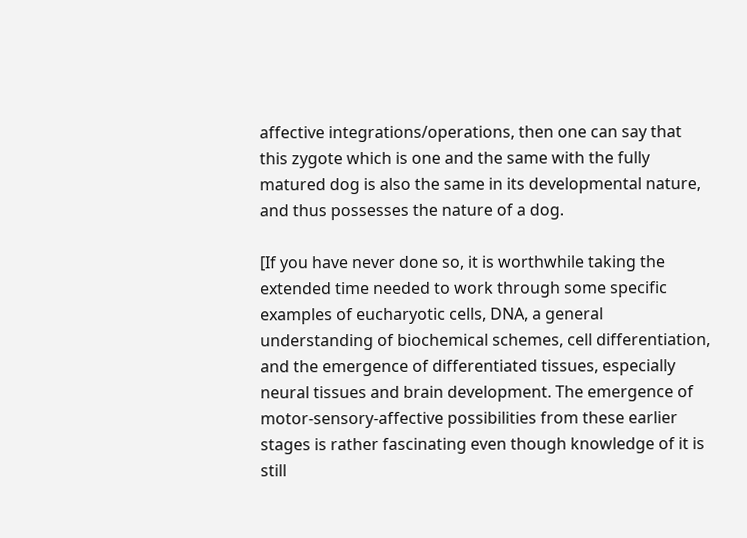affective integrations/operations, then one can say that this zygote which is one and the same with the fully matured dog is also the same in its developmental nature, and thus possesses the nature of a dog.

[If you have never done so, it is worthwhile taking the extended time needed to work through some specific examples of eucharyotic cells, DNA, a general understanding of biochemical schemes, cell differentiation, and the emergence of differentiated tissues, especially neural tissues and brain development. The emergence of motor-sensory-affective possibilities from these earlier stages is rather fascinating even though knowledge of it is still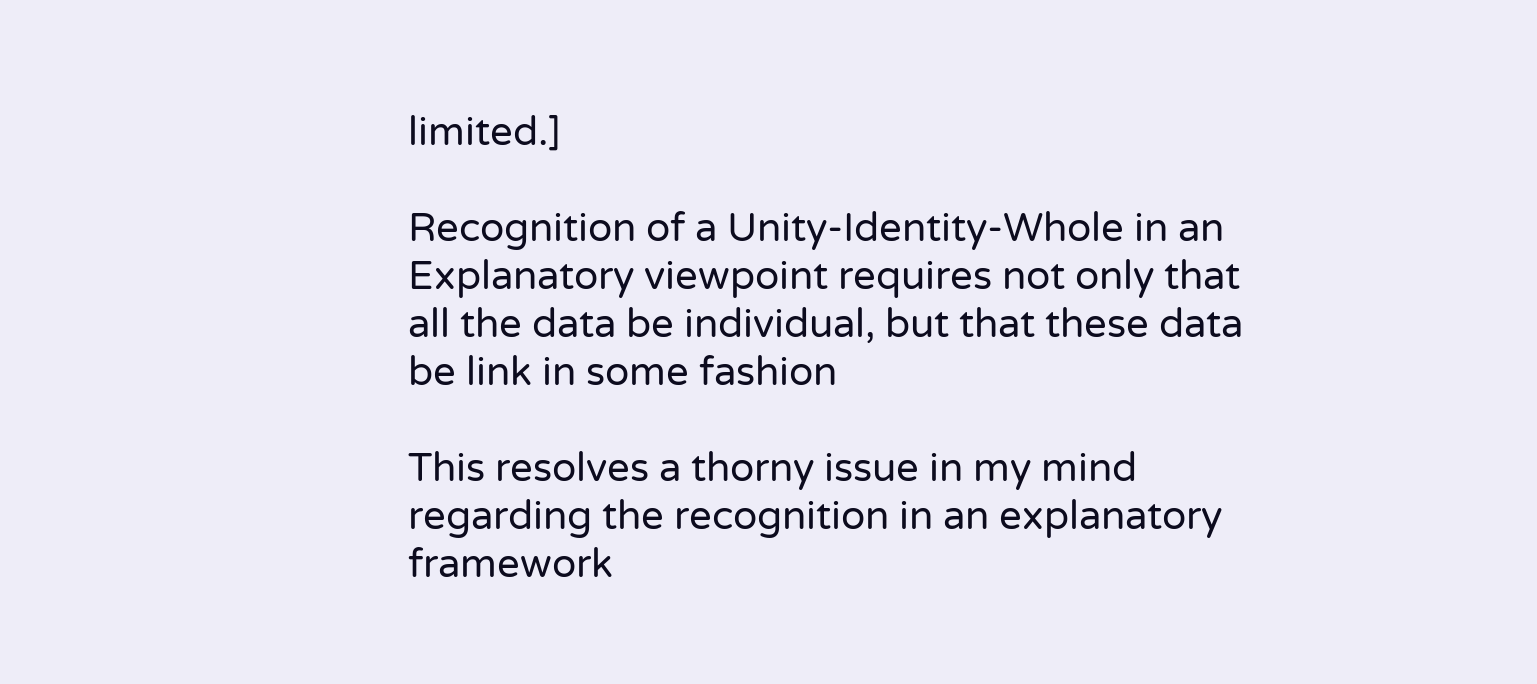limited.]

Recognition of a Unity-Identity-Whole in an Explanatory viewpoint requires not only that all the data be individual, but that these data be link in some fashion

This resolves a thorny issue in my mind regarding the recognition in an explanatory framework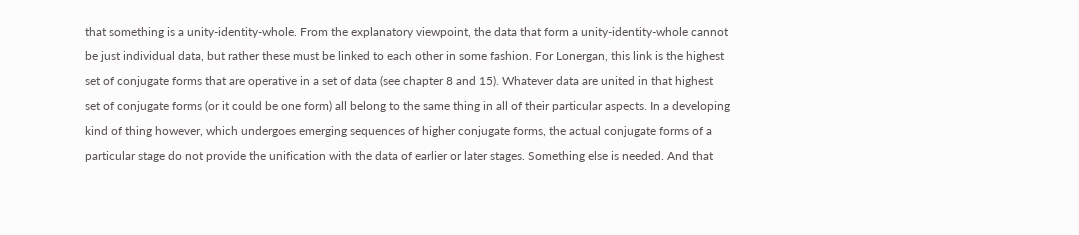that something is a unity-identity-whole. From the explanatory viewpoint, the data that form a unity-identity-whole cannot be just individual data, but rather these must be linked to each other in some fashion. For Lonergan, this link is the highest set of conjugate forms that are operative in a set of data (see chapter 8 and 15). Whatever data are united in that highest set of conjugate forms (or it could be one form) all belong to the same thing in all of their particular aspects. In a developing kind of thing however, which undergoes emerging sequences of higher conjugate forms, the actual conjugate forms of a particular stage do not provide the unification with the data of earlier or later stages. Something else is needed. And that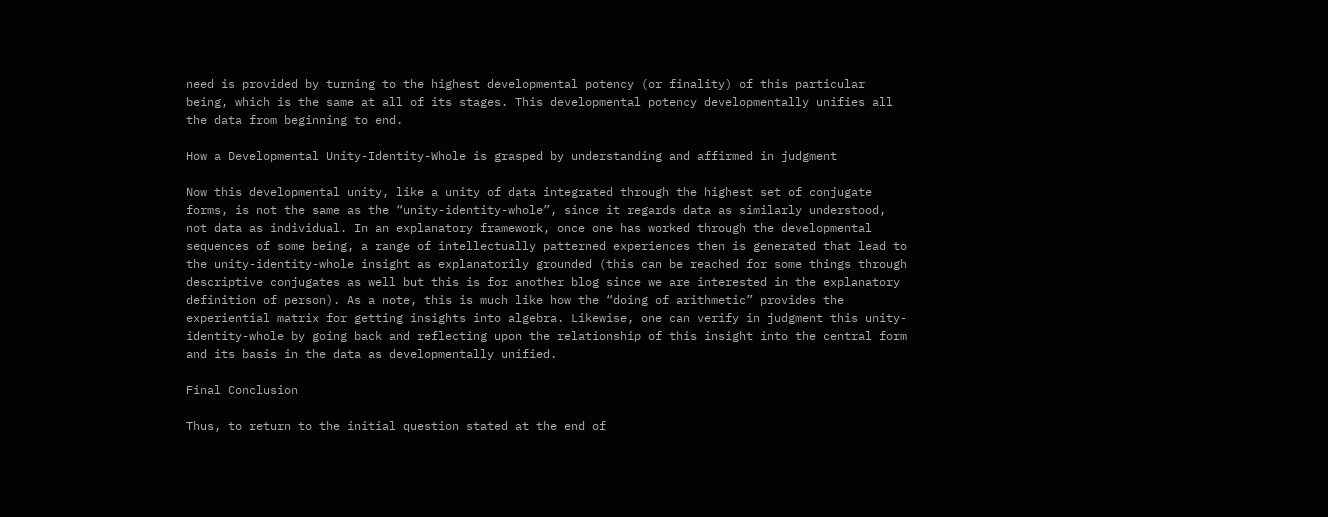need is provided by turning to the highest developmental potency (or finality) of this particular being, which is the same at all of its stages. This developmental potency developmentally unifies all the data from beginning to end.

How a Developmental Unity-Identity-Whole is grasped by understanding and affirmed in judgment

Now this developmental unity, like a unity of data integrated through the highest set of conjugate forms, is not the same as the “unity-identity-whole”, since it regards data as similarly understood, not data as individual. In an explanatory framework, once one has worked through the developmental sequences of some being, a range of intellectually patterned experiences then is generated that lead to the unity-identity-whole insight as explanatorily grounded (this can be reached for some things through descriptive conjugates as well but this is for another blog since we are interested in the explanatory definition of person). As a note, this is much like how the “doing of arithmetic” provides the experiential matrix for getting insights into algebra. Likewise, one can verify in judgment this unity-identity-whole by going back and reflecting upon the relationship of this insight into the central form and its basis in the data as developmentally unified.

Final Conclusion

Thus, to return to the initial question stated at the end of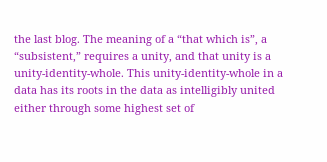the last blog. The meaning of a “that which is”, a “subsistent,” requires a unity, and that unity is a unity-identity-whole. This unity-identity-whole in a data has its roots in the data as intelligibly united either through some highest set of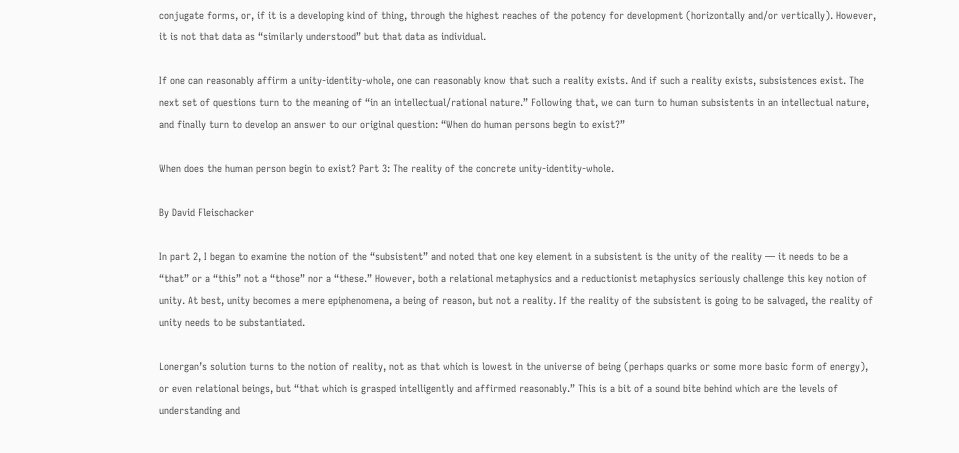conjugate forms, or, if it is a developing kind of thing, through the highest reaches of the potency for development (horizontally and/or vertically). However, it is not that data as “similarly understood” but that data as individual.

If one can reasonably affirm a unity-identity-whole, one can reasonably know that such a reality exists. And if such a reality exists, subsistences exist. The next set of questions turn to the meaning of “in an intellectual/rational nature.” Following that, we can turn to human subsistents in an intellectual nature, and finally turn to develop an answer to our original question: “When do human persons begin to exist?”

When does the human person begin to exist? Part 3: The reality of the concrete unity-identity-whole.

By David Fleischacker

In part 2, I began to examine the notion of the “subsistent” and noted that one key element in a subsistent is the unity of the reality — it needs to be a “that” or a “this” not a “those” nor a “these.” However, both a relational metaphysics and a reductionist metaphysics seriously challenge this key notion of unity. At best, unity becomes a mere epiphenomena, a being of reason, but not a reality. If the reality of the subsistent is going to be salvaged, the reality of unity needs to be substantiated.

Lonergan’s solution turns to the notion of reality, not as that which is lowest in the universe of being (perhaps quarks or some more basic form of energy), or even relational beings, but “that which is grasped intelligently and affirmed reasonably.” This is a bit of a sound bite behind which are the levels of understanding and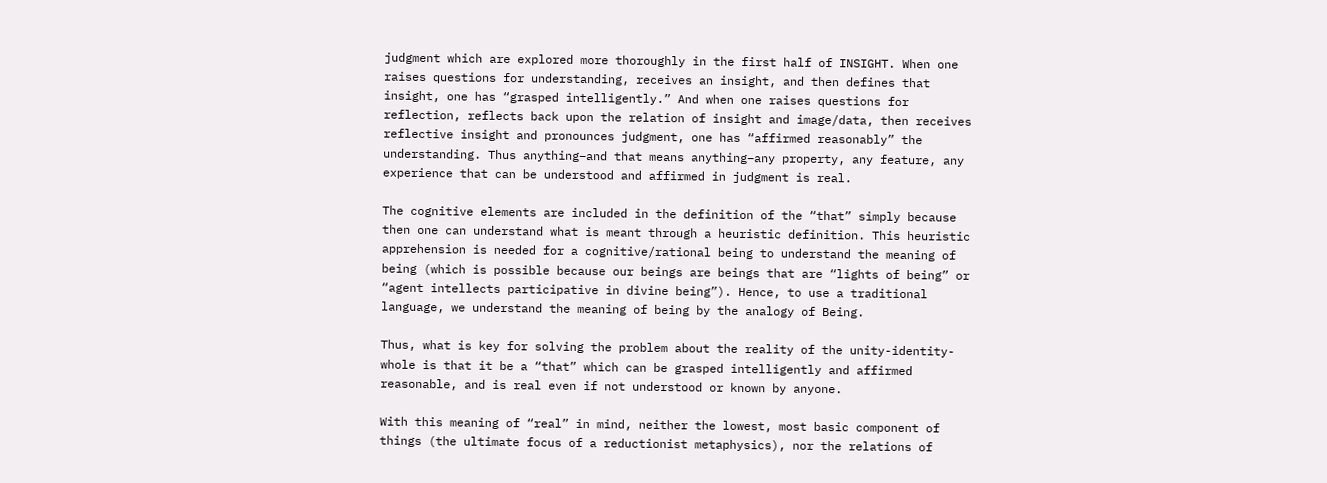judgment which are explored more thoroughly in the first half of INSIGHT. When one raises questions for understanding, receives an insight, and then defines that insight, one has “grasped intelligently.” And when one raises questions for reflection, reflects back upon the relation of insight and image/data, then receives reflective insight and pronounces judgment, one has “affirmed reasonably” the understanding. Thus anything–and that means anything–any property, any feature, any experience that can be understood and affirmed in judgment is real.

The cognitive elements are included in the definition of the “that” simply because then one can understand what is meant through a heuristic definition. This heuristic apprehension is needed for a cognitive/rational being to understand the meaning of being (which is possible because our beings are beings that are “lights of being” or “agent intellects participative in divine being”). Hence, to use a traditional language, we understand the meaning of being by the analogy of Being.

Thus, what is key for solving the problem about the reality of the unity-identity-whole is that it be a “that” which can be grasped intelligently and affirmed reasonable, and is real even if not understood or known by anyone.

With this meaning of “real” in mind, neither the lowest, most basic component of things (the ultimate focus of a reductionist metaphysics), nor the relations of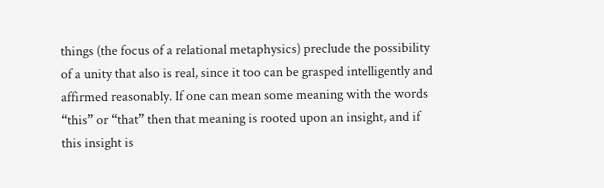things (the focus of a relational metaphysics) preclude the possibility of a unity that also is real, since it too can be grasped intelligently and affirmed reasonably. If one can mean some meaning with the words “this” or “that” then that meaning is rooted upon an insight, and if this insight is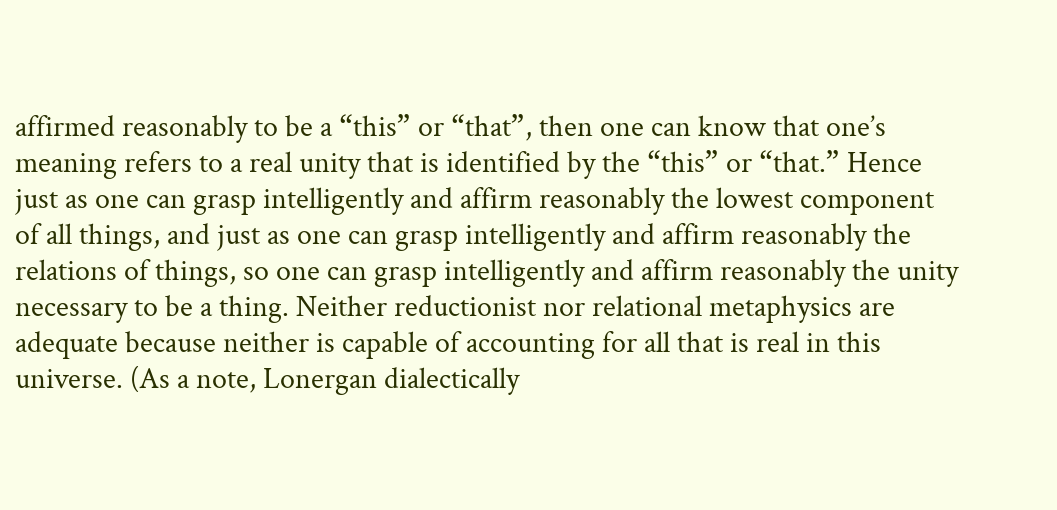affirmed reasonably to be a “this” or “that”, then one can know that one’s meaning refers to a real unity that is identified by the “this” or “that.” Hence just as one can grasp intelligently and affirm reasonably the lowest component of all things, and just as one can grasp intelligently and affirm reasonably the relations of things, so one can grasp intelligently and affirm reasonably the unity necessary to be a thing. Neither reductionist nor relational metaphysics are adequate because neither is capable of accounting for all that is real in this universe. (As a note, Lonergan dialectically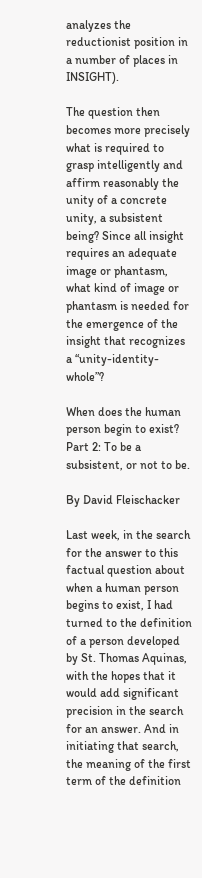analyzes the reductionist position in a number of places in INSIGHT).

The question then becomes more precisely what is required to grasp intelligently and affirm reasonably the unity of a concrete unity, a subsistent being? Since all insight requires an adequate image or phantasm, what kind of image or phantasm is needed for the emergence of the insight that recognizes a “unity-identity-whole”?

When does the human person begin to exist? Part 2: To be a subsistent, or not to be.

By David Fleischacker

Last week, in the search for the answer to this factual question about when a human person begins to exist, I had turned to the definition of a person developed by St. Thomas Aquinas, with the hopes that it would add significant precision in the search for an answer. And in initiating that search, the meaning of the first term of the definition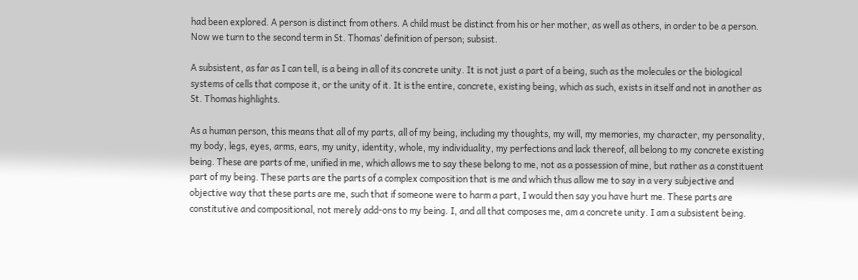had been explored. A person is distinct from others. A child must be distinct from his or her mother, as well as others, in order to be a person. Now we turn to the second term in St. Thomas’ definition of person; subsist.

A subsistent, as far as I can tell, is a being in all of its concrete unity. It is not just a part of a being, such as the molecules or the biological systems of cells that compose it, or the unity of it. It is the entire, concrete, existing being, which as such, exists in itself and not in another as St. Thomas highlights.

As a human person, this means that all of my parts, all of my being, including my thoughts, my will, my memories, my character, my personality, my body, legs, eyes, arms, ears, my unity, identity, whole, my individuality, my perfections and lack thereof, all belong to my concrete existing being. These are parts of me, unified in me, which allows me to say these belong to me, not as a possession of mine, but rather as a constituent part of my being. These parts are the parts of a complex composition that is me and which thus allow me to say in a very subjective and objective way that these parts are me, such that if someone were to harm a part, I would then say you have hurt me. These parts are constitutive and compositional, not merely add-ons to my being. I, and all that composes me, am a concrete unity. I am a subsistent being.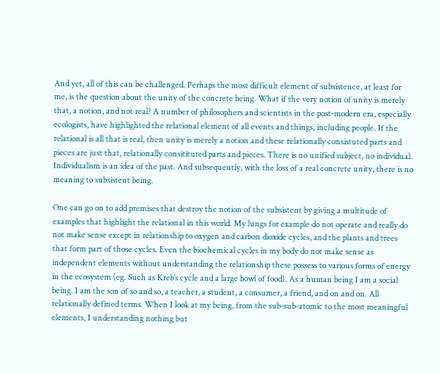And yet, all of this can be challenged. Perhaps the most difficult element of subsistence, at least for me, is the question about the unity of the concrete being. What if the very notion of unity is merely that, a notion, and not real? A number of philosophers and scientists in the post-modern era, especially ecologists, have highlighted the relational element of all events and things, including people. If the relational is all that is real, then unity is merely a notion and these relationally consistuted parts and pieces are just that, relationally consitituted parts and pieces. There is no unified subject, no individual. Individualism is an idea of the past. And subsequently, with the loss of a real concrete unity, there is no meaning to subsistent being.

One can go on to add premises that destroy the notion of the subsistent by giving a multitude of examples that highlight the relational in this world. My lungs for example do not operate and really do not make sense except in relationship to oxygen and carbon dioxide cycles, and the plants and trees that form part of those cycles. Even the biochemical cycles in my body do not make sense as independent elements without understanding the relationship these possess to various forms of energy in the ecosystem (eg. Such as Kreb’s cycle and a large bowl of food). As a human being I am a social being. I am the son of so and so, a teacher, a student, a consumer, a friend, and on and on. All relationally defined terms. When I look at my being, from the sub-sub-atomic to the most meaningful elements, I understanding nothing but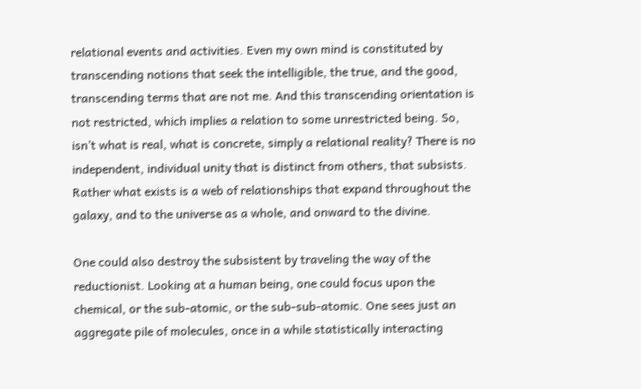relational events and activities. Even my own mind is constituted by transcending notions that seek the intelligible, the true, and the good, transcending terms that are not me. And this transcending orientation is not restricted, which implies a relation to some unrestricted being. So, isn’t what is real, what is concrete, simply a relational reality? There is no independent, individual unity that is distinct from others, that subsists. Rather what exists is a web of relationships that expand throughout the galaxy, and to the universe as a whole, and onward to the divine.

One could also destroy the subsistent by traveling the way of the reductionist. Looking at a human being, one could focus upon the chemical, or the sub-atomic, or the sub-sub-atomic. One sees just an aggregate pile of molecules, once in a while statistically interacting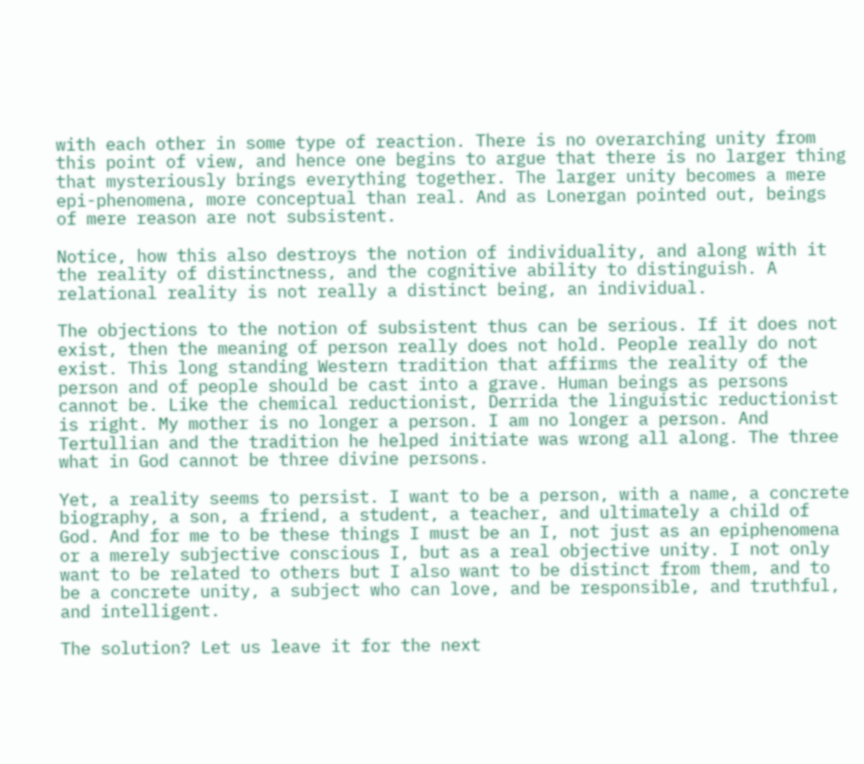with each other in some type of reaction. There is no overarching unity from this point of view, and hence one begins to argue that there is no larger thing that mysteriously brings everything together. The larger unity becomes a mere epi-phenomena, more conceptual than real. And as Lonergan pointed out, beings of mere reason are not subsistent.

Notice, how this also destroys the notion of individuality, and along with it the reality of distinctness, and the cognitive ability to distinguish. A relational reality is not really a distinct being, an individual.

The objections to the notion of subsistent thus can be serious. If it does not exist, then the meaning of person really does not hold. People really do not exist. This long standing Western tradition that affirms the reality of the person and of people should be cast into a grave. Human beings as persons cannot be. Like the chemical reductionist, Derrida the linguistic reductionist is right. My mother is no longer a person. I am no longer a person. And Tertullian and the tradition he helped initiate was wrong all along. The three what in God cannot be three divine persons.

Yet, a reality seems to persist. I want to be a person, with a name, a concrete biography, a son, a friend, a student, a teacher, and ultimately a child of God. And for me to be these things I must be an I, not just as an epiphenomena or a merely subjective conscious I, but as a real objective unity. I not only want to be related to others but I also want to be distinct from them, and to be a concrete unity, a subject who can love, and be responsible, and truthful, and intelligent.

The solution? Let us leave it for the next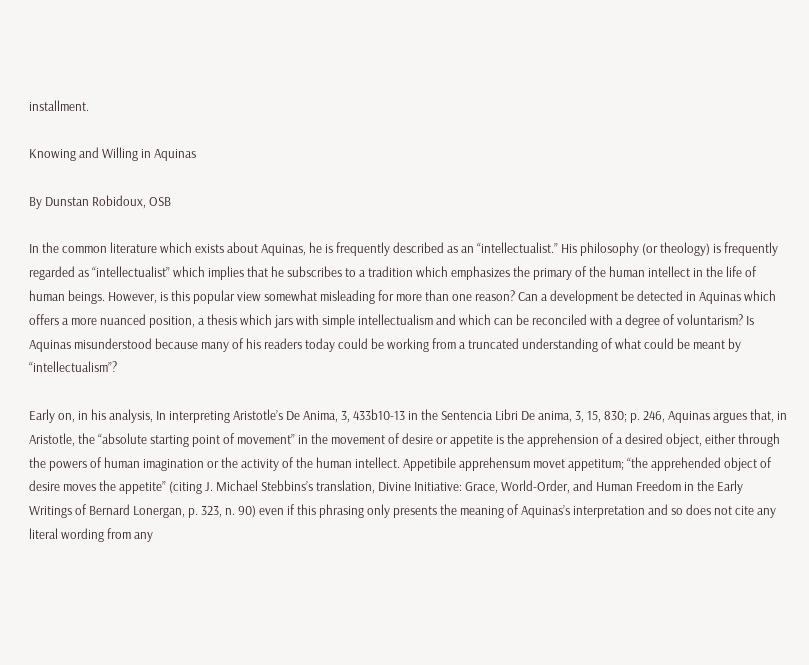installment.

Knowing and Willing in Aquinas

By Dunstan Robidoux, OSB

In the common literature which exists about Aquinas, he is frequently described as an “intellectualist.” His philosophy (or theology) is frequently regarded as “intellectualist” which implies that he subscribes to a tradition which emphasizes the primary of the human intellect in the life of human beings. However, is this popular view somewhat misleading for more than one reason? Can a development be detected in Aquinas which offers a more nuanced position, a thesis which jars with simple intellectualism and which can be reconciled with a degree of voluntarism? Is Aquinas misunderstood because many of his readers today could be working from a truncated understanding of what could be meant by “intellectualism”?

Early on, in his analysis, In interpreting Aristotle’s De Anima, 3, 433b10-13 in the Sentencia Libri De anima, 3, 15, 830; p. 246, Aquinas argues that, in Aristotle, the “absolute starting point of movement” in the movement of desire or appetite is the apprehension of a desired object, either through the powers of human imagination or the activity of the human intellect. Appetibile apprehensum movet appetitum; “the apprehended object of desire moves the appetite” (citing J. Michael Stebbins’s translation, Divine Initiative: Grace, World-Order, and Human Freedom in the Early Writings of Bernard Lonergan, p. 323, n. 90) even if this phrasing only presents the meaning of Aquinas’s interpretation and so does not cite any literal wording from any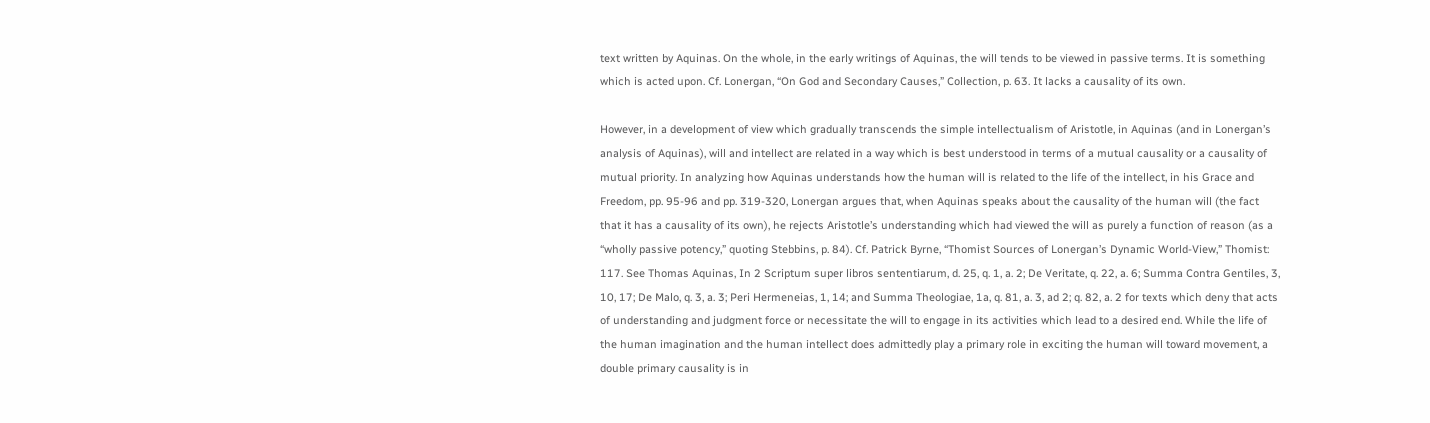text written by Aquinas. On the whole, in the early writings of Aquinas, the will tends to be viewed in passive terms. It is something which is acted upon. Cf. Lonergan, “On God and Secondary Causes,” Collection, p. 63. It lacks a causality of its own.

However, in a development of view which gradually transcends the simple intellectualism of Aristotle, in Aquinas (and in Lonergan’s analysis of Aquinas), will and intellect are related in a way which is best understood in terms of a mutual causality or a causality of mutual priority. In analyzing how Aquinas understands how the human will is related to the life of the intellect, in his Grace and Freedom, pp. 95-96 and pp. 319-320, Lonergan argues that, when Aquinas speaks about the causality of the human will (the fact that it has a causality of its own), he rejects Aristotle’s understanding which had viewed the will as purely a function of reason (as a “wholly passive potency,” quoting Stebbins, p. 84). Cf. Patrick Byrne, “Thomist Sources of Lonergan’s Dynamic World-View,” Thomist: 117. See Thomas Aquinas, In 2 Scriptum super libros sententiarum, d. 25, q. 1, a. 2; De Veritate, q. 22, a. 6; Summa Contra Gentiles, 3, 10, 17; De Malo, q. 3, a. 3; Peri Hermeneias, 1, 14; and Summa Theologiae, 1a, q. 81, a. 3, ad 2; q. 82, a. 2 for texts which deny that acts of understanding and judgment force or necessitate the will to engage in its activities which lead to a desired end. While the life of the human imagination and the human intellect does admittedly play a primary role in exciting the human will toward movement, a double primary causality is in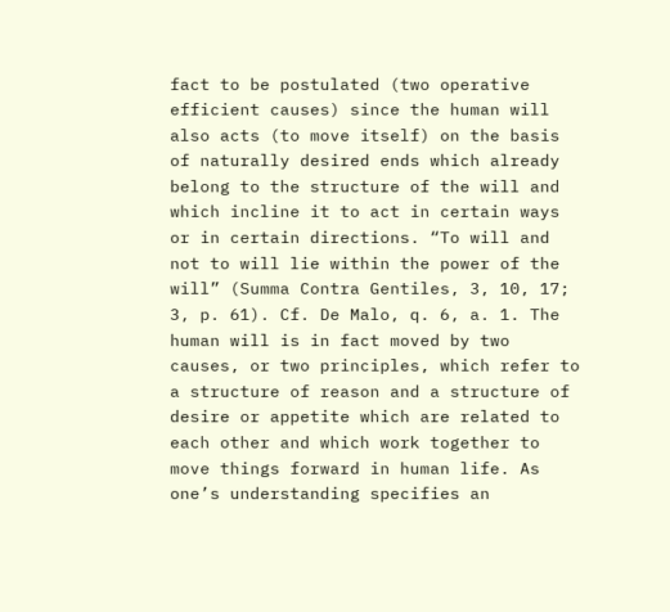fact to be postulated (two operative efficient causes) since the human will also acts (to move itself) on the basis of naturally desired ends which already belong to the structure of the will and which incline it to act in certain ways or in certain directions. “To will and not to will lie within the power of the will” (Summa Contra Gentiles, 3, 10, 17; 3, p. 61). Cf. De Malo, q. 6, a. 1. The human will is in fact moved by two causes, or two principles, which refer to a structure of reason and a structure of desire or appetite which are related to each other and which work together to move things forward in human life. As one’s understanding specifies an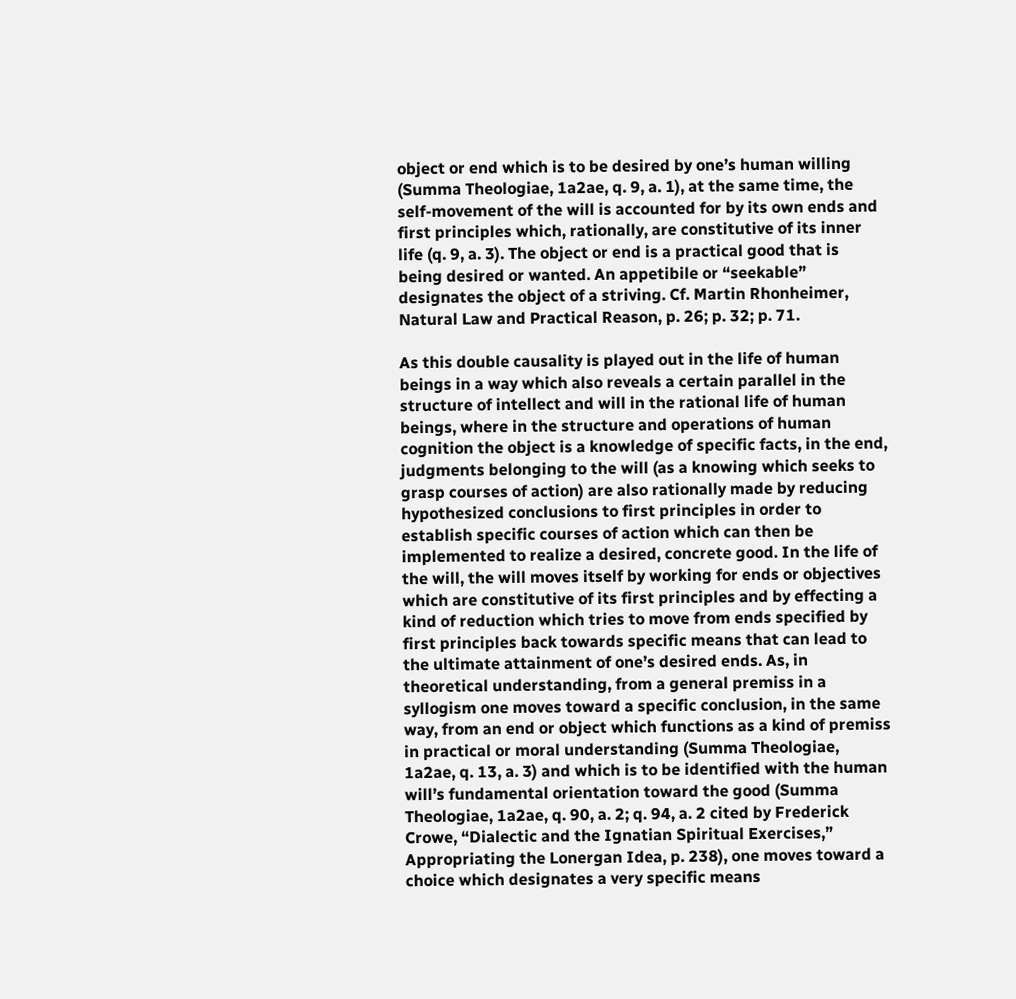object or end which is to be desired by one’s human willing (Summa Theologiae, 1a2ae, q. 9, a. 1), at the same time, the self-movement of the will is accounted for by its own ends and first principles which, rationally, are constitutive of its inner life (q. 9, a. 3). The object or end is a practical good that is being desired or wanted. An appetibile or “seekable” designates the object of a striving. Cf. Martin Rhonheimer, Natural Law and Practical Reason, p. 26; p. 32; p. 71.

As this double causality is played out in the life of human beings in a way which also reveals a certain parallel in the structure of intellect and will in the rational life of human beings, where in the structure and operations of human cognition the object is a knowledge of specific facts, in the end, judgments belonging to the will (as a knowing which seeks to grasp courses of action) are also rationally made by reducing hypothesized conclusions to first principles in order to establish specific courses of action which can then be implemented to realize a desired, concrete good. In the life of the will, the will moves itself by working for ends or objectives which are constitutive of its first principles and by effecting a kind of reduction which tries to move from ends specified by first principles back towards specific means that can lead to the ultimate attainment of one’s desired ends. As, in theoretical understanding, from a general premiss in a syllogism one moves toward a specific conclusion, in the same way, from an end or object which functions as a kind of premiss in practical or moral understanding (Summa Theologiae, 1a2ae, q. 13, a. 3) and which is to be identified with the human will’s fundamental orientation toward the good (Summa Theologiae, 1a2ae, q. 90, a. 2; q. 94, a. 2 cited by Frederick Crowe, “Dialectic and the Ignatian Spiritual Exercises,” Appropriating the Lonergan Idea, p. 238), one moves toward a choice which designates a very specific means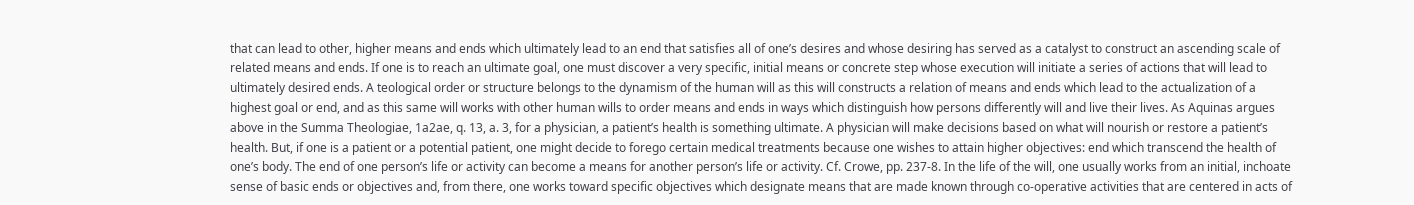that can lead to other, higher means and ends which ultimately lead to an end that satisfies all of one’s desires and whose desiring has served as a catalyst to construct an ascending scale of related means and ends. If one is to reach an ultimate goal, one must discover a very specific, initial means or concrete step whose execution will initiate a series of actions that will lead to ultimately desired ends. A teological order or structure belongs to the dynamism of the human will as this will constructs a relation of means and ends which lead to the actualization of a highest goal or end, and as this same will works with other human wills to order means and ends in ways which distinguish how persons differently will and live their lives. As Aquinas argues above in the Summa Theologiae, 1a2ae, q. 13, a. 3, for a physician, a patient’s health is something ultimate. A physician will make decisions based on what will nourish or restore a patient’s health. But, if one is a patient or a potential patient, one might decide to forego certain medical treatments because one wishes to attain higher objectives: end which transcend the health of one’s body. The end of one person’s life or activity can become a means for another person’s life or activity. Cf. Crowe, pp. 237-8. In the life of the will, one usually works from an initial, inchoate sense of basic ends or objectives and, from there, one works toward specific objectives which designate means that are made known through co-operative activities that are centered in acts of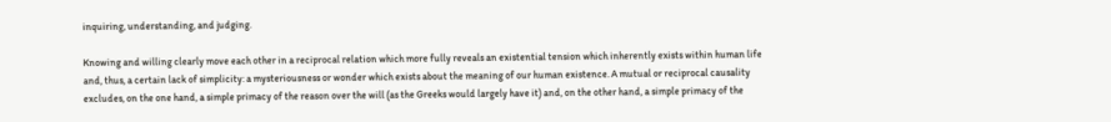inquiring, understanding, and judging.

Knowing and willing clearly move each other in a reciprocal relation which more fully reveals an existential tension which inherently exists within human life and, thus, a certain lack of simplicity: a mysteriousness or wonder which exists about the meaning of our human existence. A mutual or reciprocal causality excludes, on the one hand, a simple primacy of the reason over the will (as the Greeks would largely have it) and, on the other hand, a simple primacy of the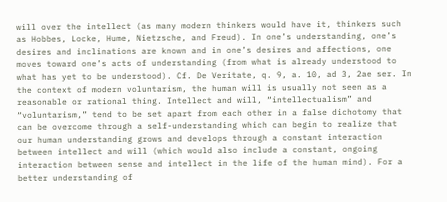will over the intellect (as many modern thinkers would have it, thinkers such as Hobbes, Locke, Hume, Nietzsche, and Freud). In one’s understanding, one’s desires and inclinations are known and in one’s desires and affections, one moves toward one’s acts of understanding (from what is already understood to what has yet to be understood). Cf. De Veritate, q. 9, a. 10, ad 3, 2ae ser. In the context of modern voluntarism, the human will is usually not seen as a reasonable or rational thing. Intellect and will, “intellectualism” and “voluntarism,” tend to be set apart from each other in a false dichotomy that can be overcome through a self-understanding which can begin to realize that our human understanding grows and develops through a constant interaction between intellect and will (which would also include a constant, ongoing interaction between sense and intellect in the life of the human mind). For a better understanding of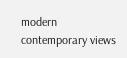modern contemporary views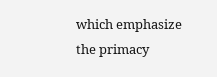which emphasize the primacy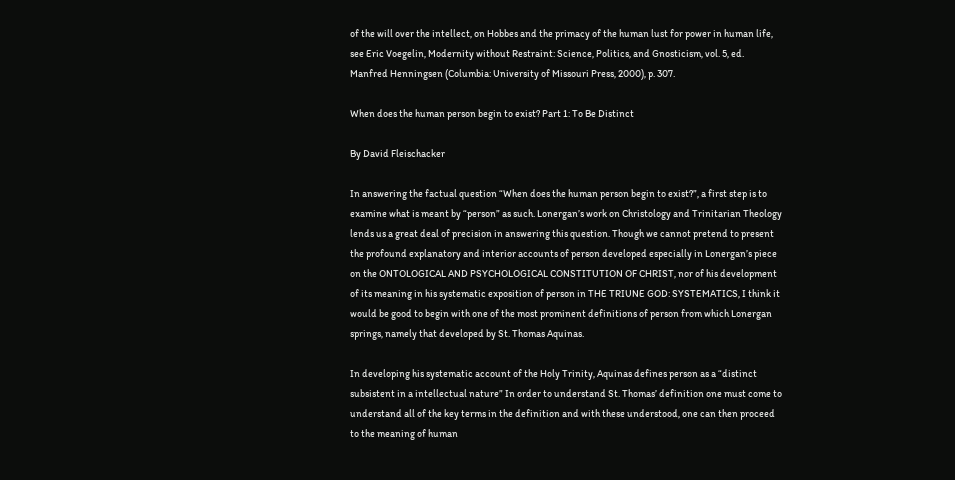of the will over the intellect, on Hobbes and the primacy of the human lust for power in human life, see Eric Voegelin, Modernity without Restraint: Science, Politics, and Gnosticism, vol. 5, ed. Manfred Henningsen (Columbia: University of Missouri Press, 2000), p. 307.

When does the human person begin to exist? Part 1: To Be Distinct

By David Fleischacker

In answering the factual question “When does the human person begin to exist?”, a first step is to examine what is meant by “person” as such. Lonergan’s work on Christology and Trinitarian Theology lends us a great deal of precision in answering this question. Though we cannot pretend to present the profound explanatory and interior accounts of person developed especially in Lonergan’s piece on the ONTOLOGICAL AND PSYCHOLOGICAL CONSTITUTION OF CHRIST, nor of his development of its meaning in his systematic exposition of person in THE TRIUNE GOD: SYSTEMATICS, I think it would be good to begin with one of the most prominent definitions of person from which Lonergan springs, namely that developed by St. Thomas Aquinas.

In developing his systematic account of the Holy Trinity, Aquinas defines person as a “distinct subsistent in a intellectual nature” In order to understand St. Thomas’ definition one must come to understand all of the key terms in the definition and with these understood, one can then proceed to the meaning of human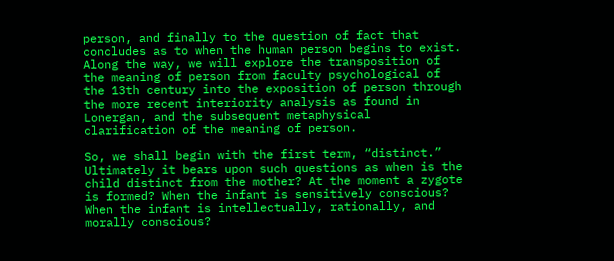person, and finally to the question of fact that concludes as to when the human person begins to exist. Along the way, we will explore the transposition of the meaning of person from faculty psychological of the 13th century into the exposition of person through the more recent interiority analysis as found in Lonergan, and the subsequent metaphysical clarification of the meaning of person.

So, we shall begin with the first term, “distinct.” Ultimately it bears upon such questions as when is the child distinct from the mother? At the moment a zygote is formed? When the infant is sensitively conscious? When the infant is intellectually, rationally, and morally conscious?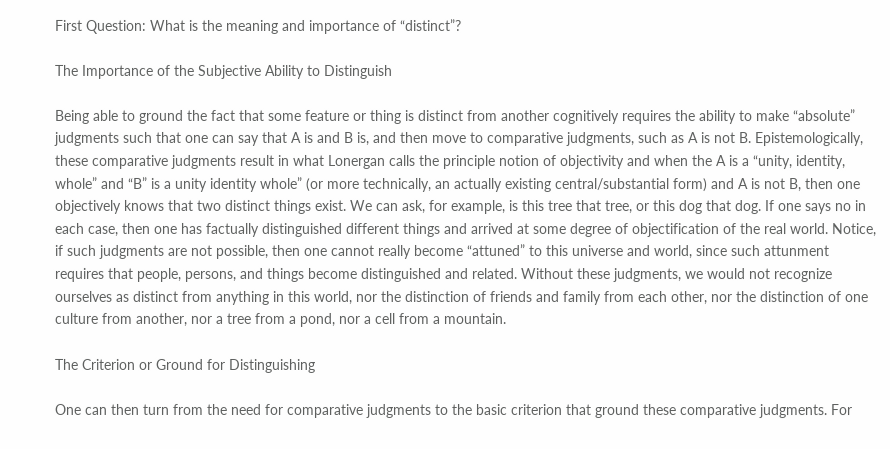First Question: What is the meaning and importance of “distinct”?

The Importance of the Subjective Ability to Distinguish

Being able to ground the fact that some feature or thing is distinct from another cognitively requires the ability to make “absolute” judgments such that one can say that A is and B is, and then move to comparative judgments, such as A is not B. Epistemologically, these comparative judgments result in what Lonergan calls the principle notion of objectivity and when the A is a “unity, identity, whole” and “B” is a unity identity whole” (or more technically, an actually existing central/substantial form) and A is not B, then one objectively knows that two distinct things exist. We can ask, for example, is this tree that tree, or this dog that dog. If one says no in each case, then one has factually distinguished different things and arrived at some degree of objectification of the real world. Notice, if such judgments are not possible, then one cannot really become “attuned” to this universe and world, since such attunment requires that people, persons, and things become distinguished and related. Without these judgments, we would not recognize ourselves as distinct from anything in this world, nor the distinction of friends and family from each other, nor the distinction of one culture from another, nor a tree from a pond, nor a cell from a mountain.

The Criterion or Ground for Distinguishing

One can then turn from the need for comparative judgments to the basic criterion that ground these comparative judgments. For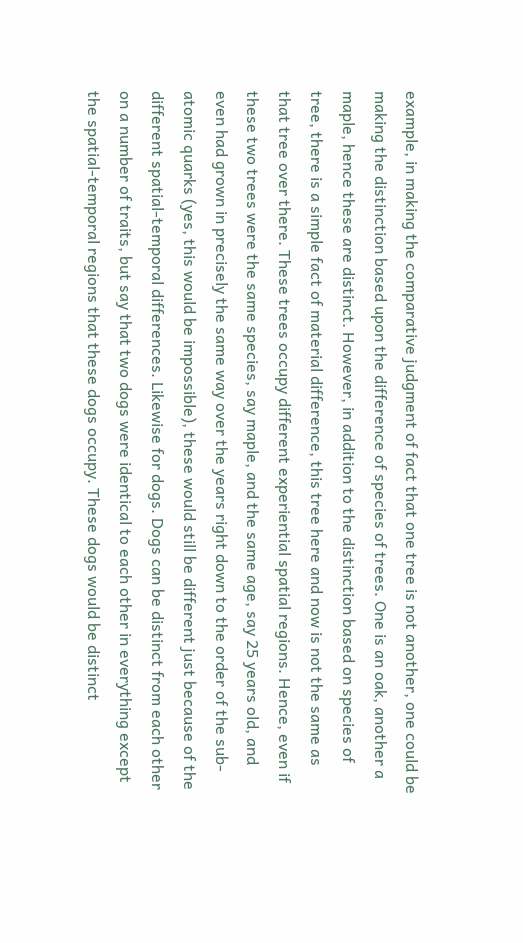example, in making the comparative judgment of fact that one tree is not another, one could be making the distinction based upon the difference of species of trees. One is an oak, another a maple, hence these are distinct. However, in addition to the distinction based on species of tree, there is a simple fact of material difference, this tree here and now is not the same as that tree over there. These trees occupy different experiential spatial regions. Hence, even if these two trees were the same species, say maple, and the same age, say 25 years old, and even had grown in precisely the same way over the years right down to the order of the sub-atomic quarks (yes, this would be impossible), these would still be different just because of the different spatial-temporal differences. Likewise for dogs. Dogs can be distinct from each other on a number of traits, but say that two dogs were identical to each other in everything except the spatial-temporal regions that these dogs occupy. These dogs would be distinct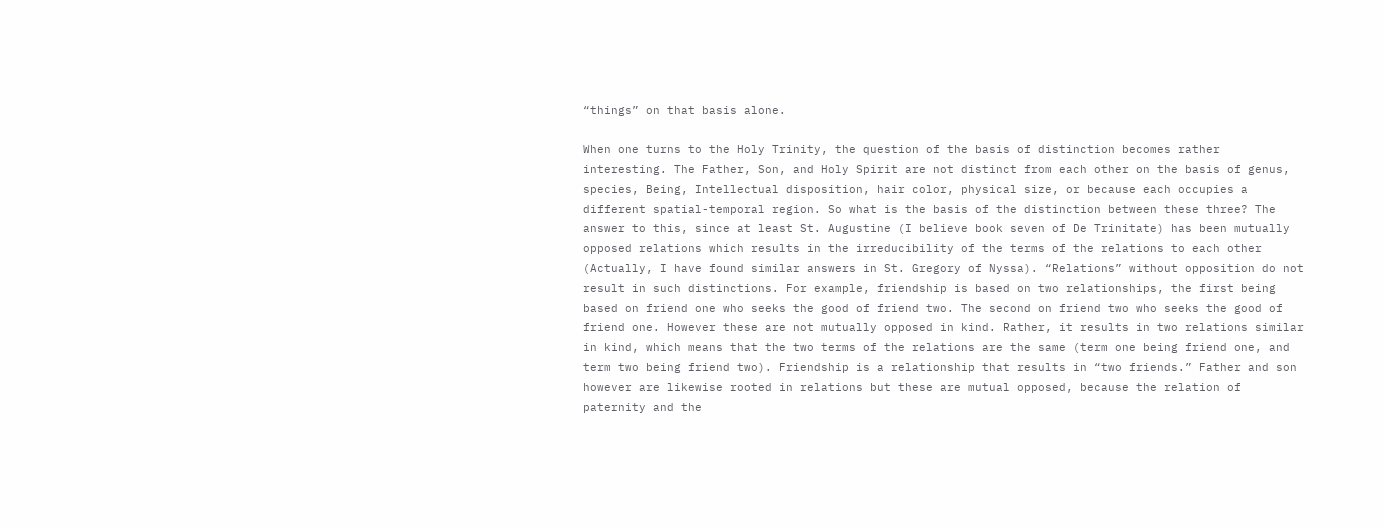“things” on that basis alone.

When one turns to the Holy Trinity, the question of the basis of distinction becomes rather interesting. The Father, Son, and Holy Spirit are not distinct from each other on the basis of genus, species, Being, Intellectual disposition, hair color, physical size, or because each occupies a different spatial-temporal region. So what is the basis of the distinction between these three? The answer to this, since at least St. Augustine (I believe book seven of De Trinitate) has been mutually opposed relations which results in the irreducibility of the terms of the relations to each other (Actually, I have found similar answers in St. Gregory of Nyssa). “Relations” without opposition do not result in such distinctions. For example, friendship is based on two relationships, the first being based on friend one who seeks the good of friend two. The second on friend two who seeks the good of friend one. However these are not mutually opposed in kind. Rather, it results in two relations similar in kind, which means that the two terms of the relations are the same (term one being friend one, and term two being friend two). Friendship is a relationship that results in “two friends.” Father and son however are likewise rooted in relations but these are mutual opposed, because the relation of paternity and the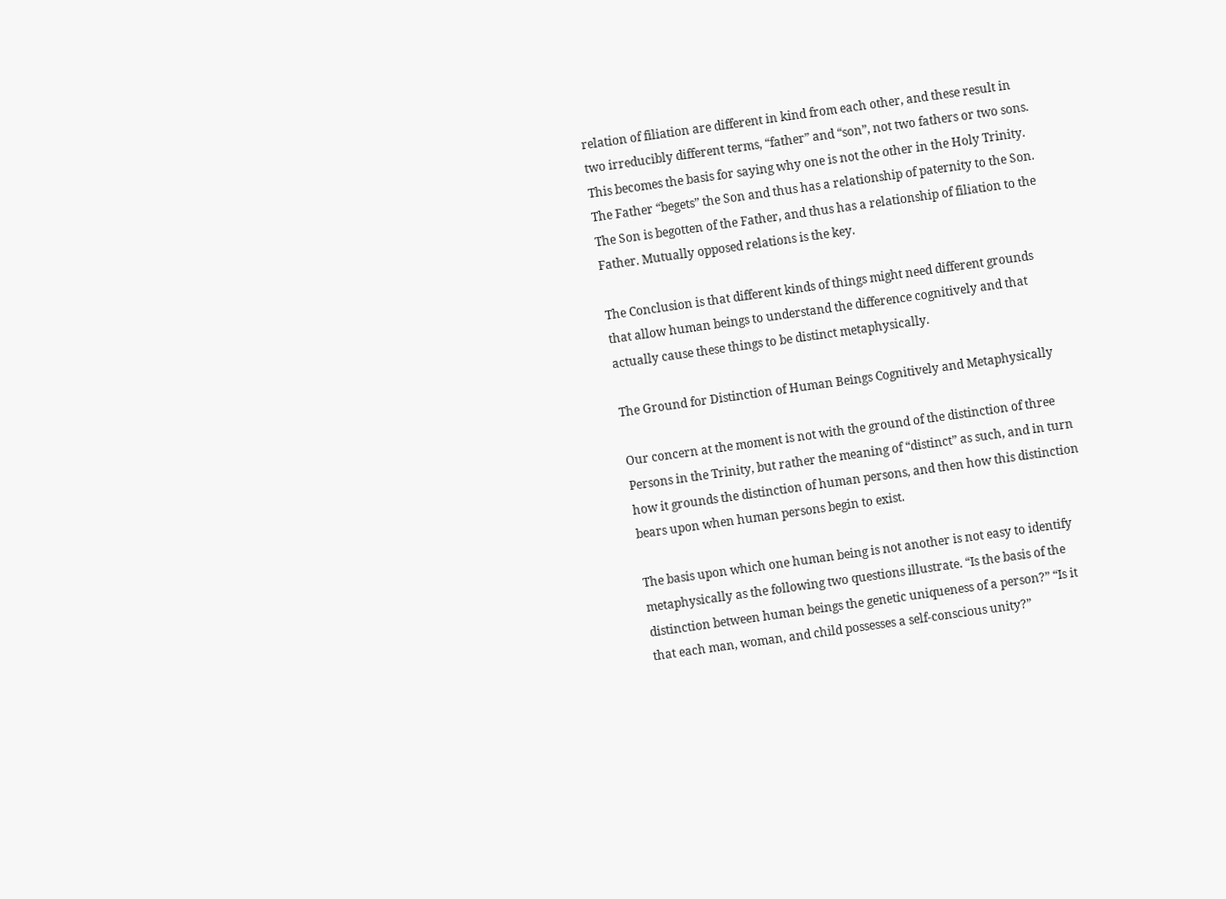relation of filiation are different in kind from each other, and these result in two irreducibly different terms, “father” and “son”, not two fathers or two sons. This becomes the basis for saying why one is not the other in the Holy Trinity. The Father “begets” the Son and thus has a relationship of paternity to the Son. The Son is begotten of the Father, and thus has a relationship of filiation to the Father. Mutually opposed relations is the key.

The Conclusion is that different kinds of things might need different grounds that allow human beings to understand the difference cognitively and that actually cause these things to be distinct metaphysically.

The Ground for Distinction of Human Beings Cognitively and Metaphysically

Our concern at the moment is not with the ground of the distinction of three Persons in the Trinity, but rather the meaning of “distinct” as such, and in turn how it grounds the distinction of human persons, and then how this distinction bears upon when human persons begin to exist.

The basis upon which one human being is not another is not easy to identify metaphysically as the following two questions illustrate. “Is the basis of the distinction between human beings the genetic uniqueness of a person?” “Is it that each man, woman, and child possesses a self-conscious unity?”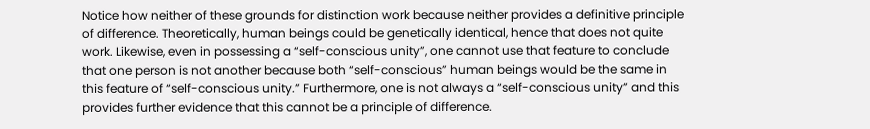Notice how neither of these grounds for distinction work because neither provides a definitive principle of difference. Theoretically, human beings could be genetically identical, hence that does not quite work. Likewise, even in possessing a “self-conscious unity”, one cannot use that feature to conclude that one person is not another because both “self-conscious” human beings would be the same in this feature of “self-conscious unity.” Furthermore, one is not always a “self-conscious unity” and this provides further evidence that this cannot be a principle of difference.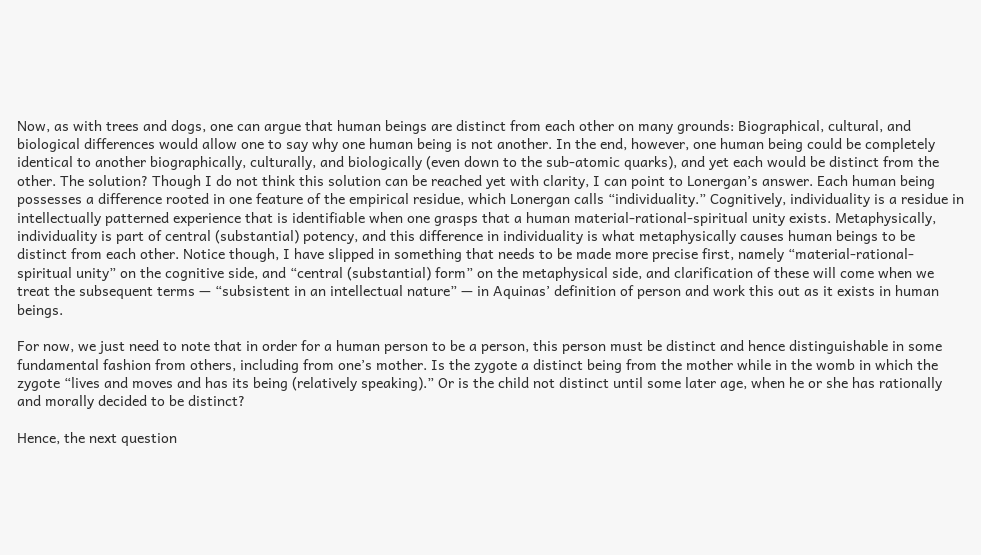Now, as with trees and dogs, one can argue that human beings are distinct from each other on many grounds: Biographical, cultural, and biological differences would allow one to say why one human being is not another. In the end, however, one human being could be completely identical to another biographically, culturally, and biologically (even down to the sub-atomic quarks), and yet each would be distinct from the other. The solution? Though I do not think this solution can be reached yet with clarity, I can point to Lonergan’s answer. Each human being possesses a difference rooted in one feature of the empirical residue, which Lonergan calls “individuality.” Cognitively, individuality is a residue in intellectually patterned experience that is identifiable when one grasps that a human material-rational-spiritual unity exists. Metaphysically, individuality is part of central (substantial) potency, and this difference in individuality is what metaphysically causes human beings to be distinct from each other. Notice though, I have slipped in something that needs to be made more precise first, namely “material-rational-spiritual unity” on the cognitive side, and “central (substantial) form” on the metaphysical side, and clarification of these will come when we treat the subsequent terms — “subsistent in an intellectual nature” — in Aquinas’ definition of person and work this out as it exists in human beings.

For now, we just need to note that in order for a human person to be a person, this person must be distinct and hence distinguishable in some fundamental fashion from others, including from one’s mother. Is the zygote a distinct being from the mother while in the womb in which the zygote “lives and moves and has its being (relatively speaking).” Or is the child not distinct until some later age, when he or she has rationally and morally decided to be distinct?

Hence, the next question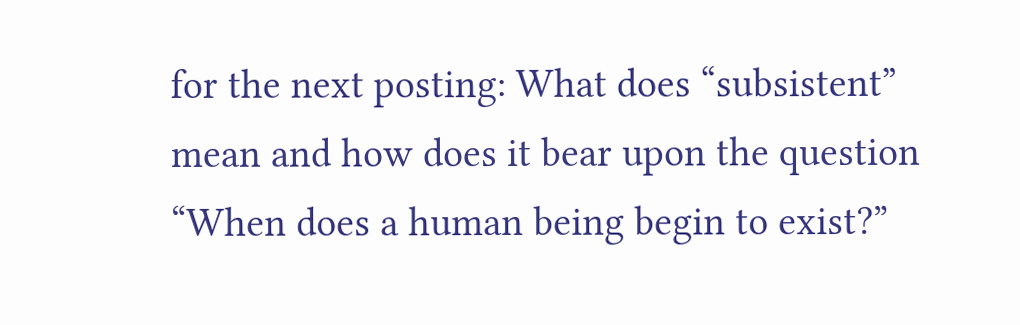for the next posting: What does “subsistent” mean and how does it bear upon the question “When does a human being begin to exist?”